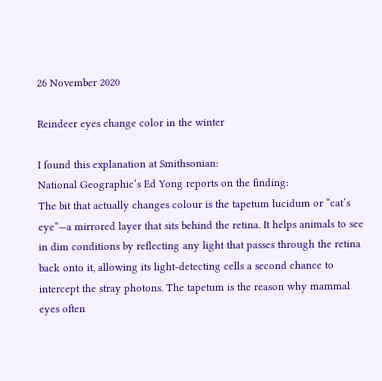26 November 2020

Reindeer eyes change color in the winter

I found this explanation at Smithsonian:
National Geographic‘s Ed Yong reports on the finding:
The bit that actually changes colour is the tapetum lucidum or “cat’s eye”—a mirrored layer that sits behind the retina. It helps animals to see in dim conditions by reflecting any light that passes through the retina back onto it, allowing its light-detecting cells a second chance to intercept the stray photons. The tapetum is the reason why mammal eyes often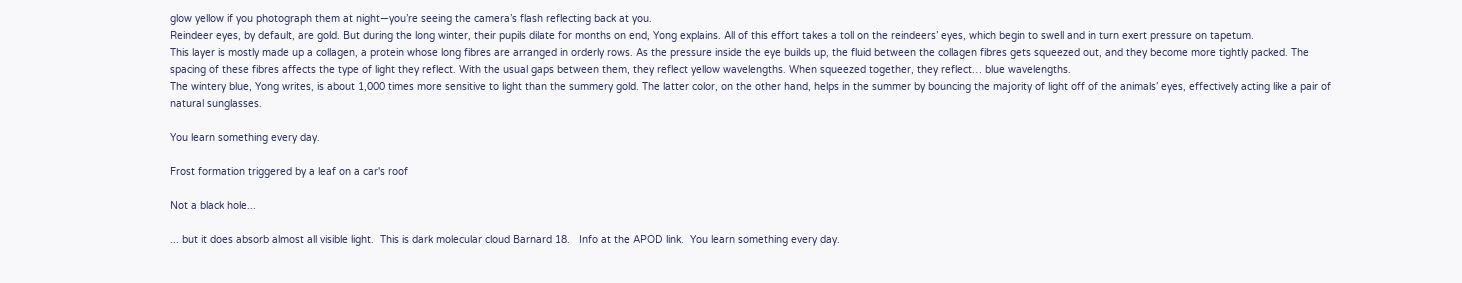glow yellow if you photograph them at night—you’re seeing the camera’s flash reflecting back at you.
Reindeer eyes, by default, are gold. But during the long winter, their pupils dilate for months on end, Yong explains. All of this effort takes a toll on the reindeers’ eyes, which begin to swell and in turn exert pressure on tapetum.
This layer is mostly made up a collagen, a protein whose long fibres are arranged in orderly rows. As the pressure inside the eye builds up, the fluid between the collagen fibres gets squeezed out, and they become more tightly packed. The spacing of these fibres affects the type of light they reflect. With the usual gaps between them, they reflect yellow wavelengths. When squeezed together, they reflect… blue wavelengths.
The wintery blue, Yong writes, is about 1,000 times more sensitive to light than the summery gold. The latter color, on the other hand, helps in the summer by bouncing the majority of light off of the animals’ eyes, effectively acting like a pair of natural sunglasses.

You learn something every day.

Frost formation triggered by a leaf on a car's roof

Not a black hole...

... but it does absorb almost all visible light.  This is dark molecular cloud Barnard 18.   Info at the APOD link.  You learn something every day.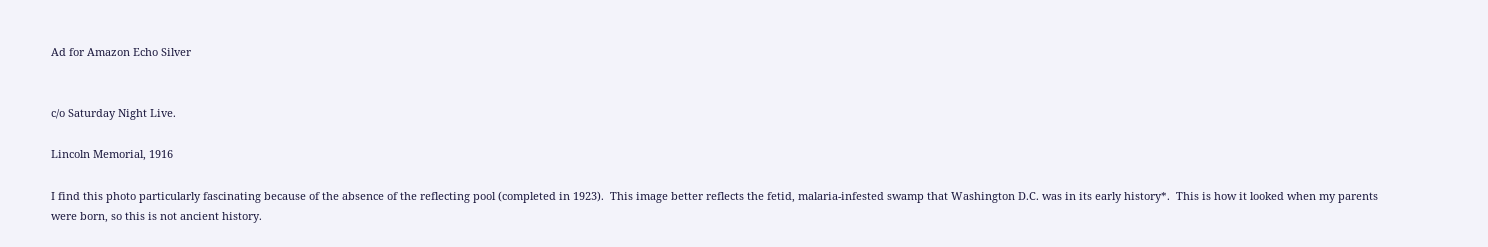Ad for Amazon Echo Silver


c/o Saturday Night Live.

Lincoln Memorial, 1916

I find this photo particularly fascinating because of the absence of the reflecting pool (completed in 1923).  This image better reflects the fetid, malaria-infested swamp that Washington D.C. was in its early history*.  This is how it looked when my parents were born, so this is not ancient history.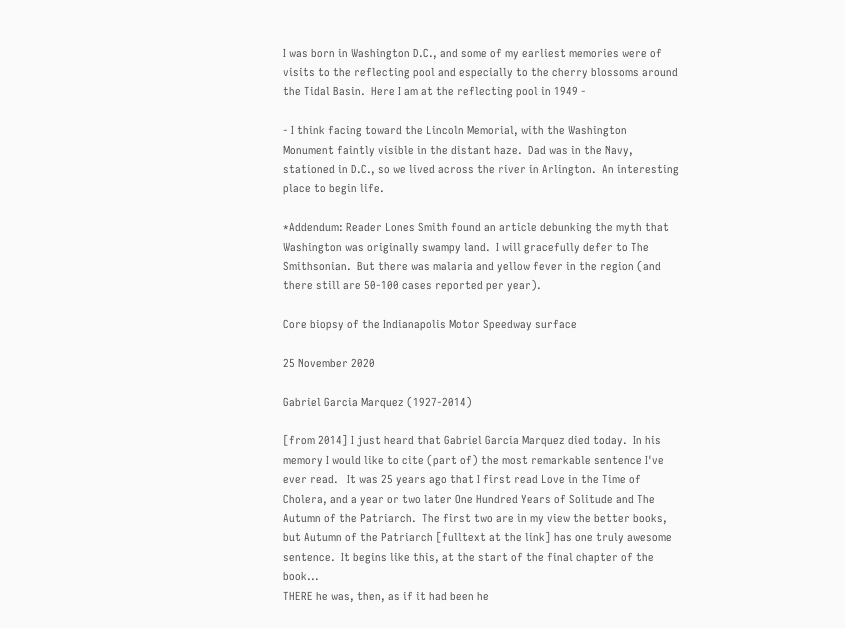I was born in Washington D.C., and some of my earliest memories were of visits to the reflecting pool and especially to the cherry blossoms around the Tidal Basin.  Here I am at the reflecting pool in 1949 -

- I think facing toward the Lincoln Memorial, with the Washington Monument faintly visible in the distant haze.  Dad was in the Navy, stationed in D.C., so we lived across the river in Arlington.  An interesting place to begin life.

*Addendum: Reader Lones Smith found an article debunking the myth that Washington was originally swampy land.  I will gracefully defer to The Smithsonian.  But there was malaria and yellow fever in the region (and there still are 50-100 cases reported per year).

Core biopsy of the Indianapolis Motor Speedway surface

25 November 2020

Gabriel Garcia Marquez (1927-2014)

[from 2014] I just heard that Gabriel Garcia Marquez died today.  In his memory I would like to cite (part of) the most remarkable sentence I've ever read.   It was 25 years ago that I first read Love in the Time of Cholera, and a year or two later One Hundred Years of Solitude and The Autumn of the Patriarch.  The first two are in my view the better books, but Autumn of the Patriarch [fulltext at the link] has one truly awesome sentence.  It begins like this, at the start of the final chapter of the book...
THERE he was, then, as if it had been he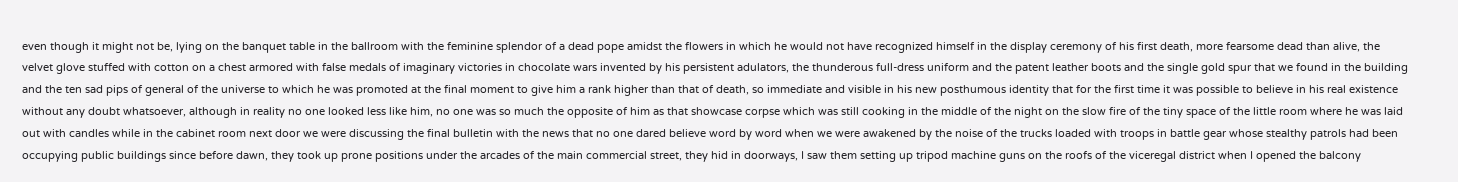even though it might not be, lying on the banquet table in the ballroom with the feminine splendor of a dead pope amidst the flowers in which he would not have recognized himself in the display ceremony of his first death, more fearsome dead than alive, the velvet glove stuffed with cotton on a chest armored with false medals of imaginary victories in chocolate wars invented by his persistent adulators, the thunderous full-dress uniform and the patent leather boots and the single gold spur that we found in the building and the ten sad pips of general of the universe to which he was promoted at the final moment to give him a rank higher than that of death, so immediate and visible in his new posthumous identity that for the first time it was possible to believe in his real existence without any doubt whatsoever, although in reality no one looked less like him, no one was so much the opposite of him as that showcase corpse which was still cooking in the middle of the night on the slow fire of the tiny space of the little room where he was laid out with candles while in the cabinet room next door we were discussing the final bulletin with the news that no one dared believe word by word when we were awakened by the noise of the trucks loaded with troops in battle gear whose stealthy patrols had been occupying public buildings since before dawn, they took up prone positions under the arcades of the main commercial street, they hid in doorways, I saw them setting up tripod machine guns on the roofs of the viceregal district when I opened the balcony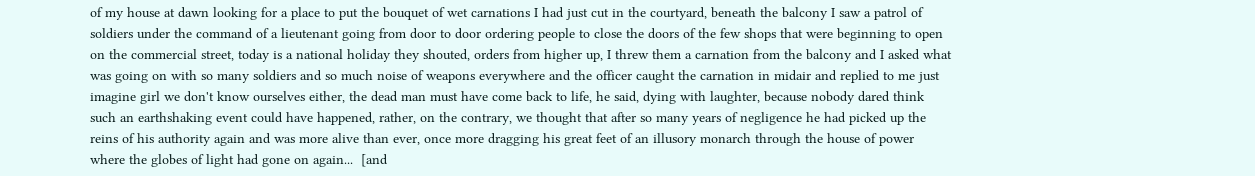of my house at dawn looking for a place to put the bouquet of wet carnations I had just cut in the courtyard, beneath the balcony I saw a patrol of soldiers under the command of a lieutenant going from door to door ordering people to close the doors of the few shops that were beginning to open on the commercial street, today is a national holiday they shouted, orders from higher up, I threw them a carnation from the balcony and I asked what was going on with so many soldiers and so much noise of weapons everywhere and the officer caught the carnation in midair and replied to me just imagine girl we don't know ourselves either, the dead man must have come back to life, he said, dying with laughter, because nobody dared think such an earthshaking event could have happened, rather, on the contrary, we thought that after so many years of negligence he had picked up the reins of his authority again and was more alive than ever, once more dragging his great feet of an illusory monarch through the house of power where the globes of light had gone on again...  [and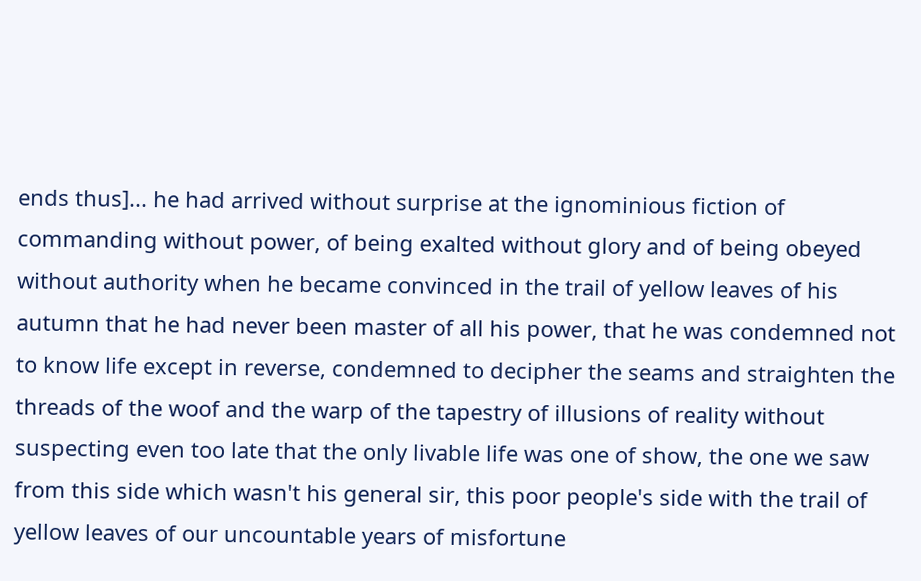ends thus]... he had arrived without surprise at the ignominious fiction of commanding without power, of being exalted without glory and of being obeyed without authority when he became convinced in the trail of yellow leaves of his autumn that he had never been master of all his power, that he was condemned not to know life except in reverse, condemned to decipher the seams and straighten the threads of the woof and the warp of the tapestry of illusions of reality without suspecting even too late that the only livable life was one of show, the one we saw from this side which wasn't his general sir, this poor people's side with the trail of yellow leaves of our uncountable years of misfortune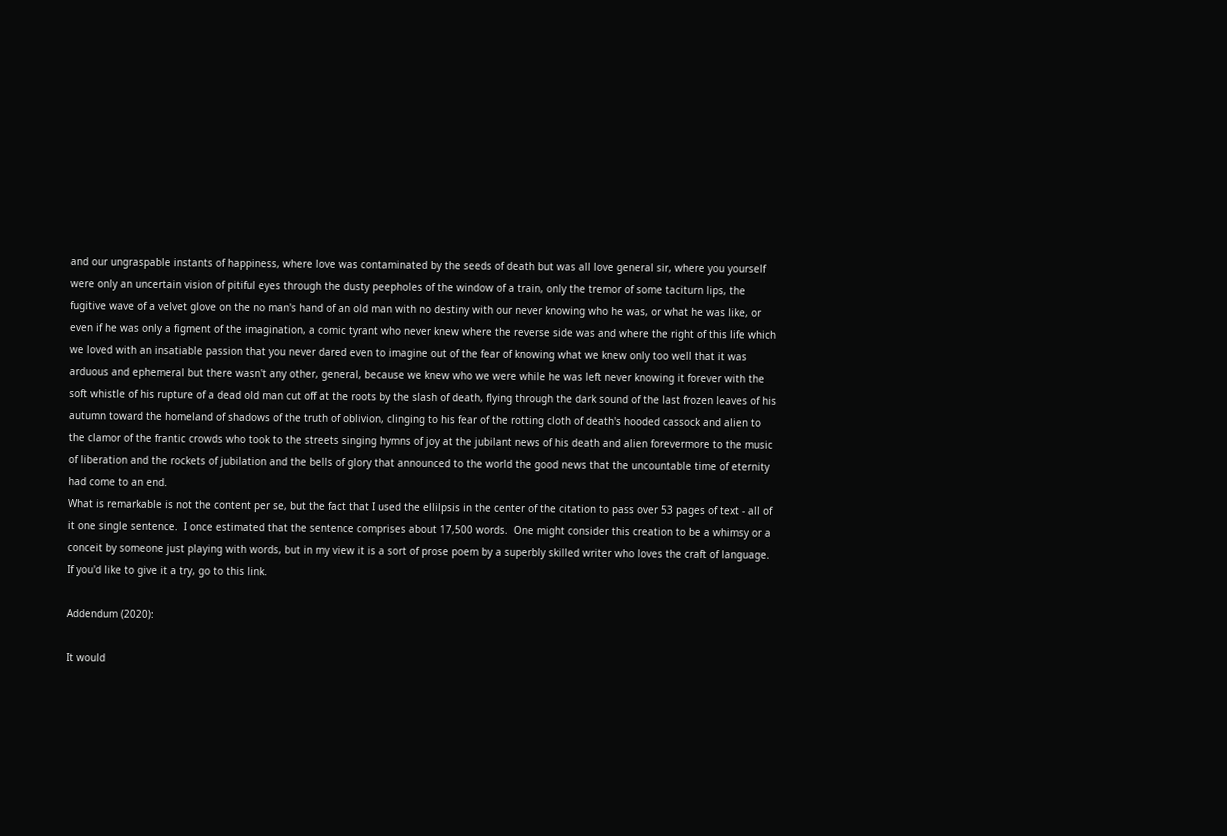and our ungraspable instants of happiness, where love was contaminated by the seeds of death but was all love general sir, where you yourself were only an uncertain vision of pitiful eyes through the dusty peepholes of the window of a train, only the tremor of some taciturn lips, the fugitive wave of a velvet glove on the no man's hand of an old man with no destiny with our never knowing who he was, or what he was like, or even if he was only a figment of the imagination, a comic tyrant who never knew where the reverse side was and where the right of this life which we loved with an insatiable passion that you never dared even to imagine out of the fear of knowing what we knew only too well that it was arduous and ephemeral but there wasn't any other, general, because we knew who we were while he was left never knowing it forever with the soft whistle of his rupture of a dead old man cut off at the roots by the slash of death, flying through the dark sound of the last frozen leaves of his autumn toward the homeland of shadows of the truth of oblivion, clinging to his fear of the rotting cloth of death's hooded cassock and alien to the clamor of the frantic crowds who took to the streets singing hymns of joy at the jubilant news of his death and alien forevermore to the music of liberation and the rockets of jubilation and the bells of glory that announced to the world the good news that the uncountable time of eternity had come to an end.
What is remarkable is not the content per se, but the fact that I used the ellilpsis in the center of the citation to pass over 53 pages of text - all of it one single sentence.  I once estimated that the sentence comprises about 17,500 words.  One might consider this creation to be a whimsy or a conceit by someone just playing with words, but in my view it is a sort of prose poem by a superbly skilled writer who loves the craft of language.  If you'd like to give it a try, go to this link.

Addendum (2020):

It would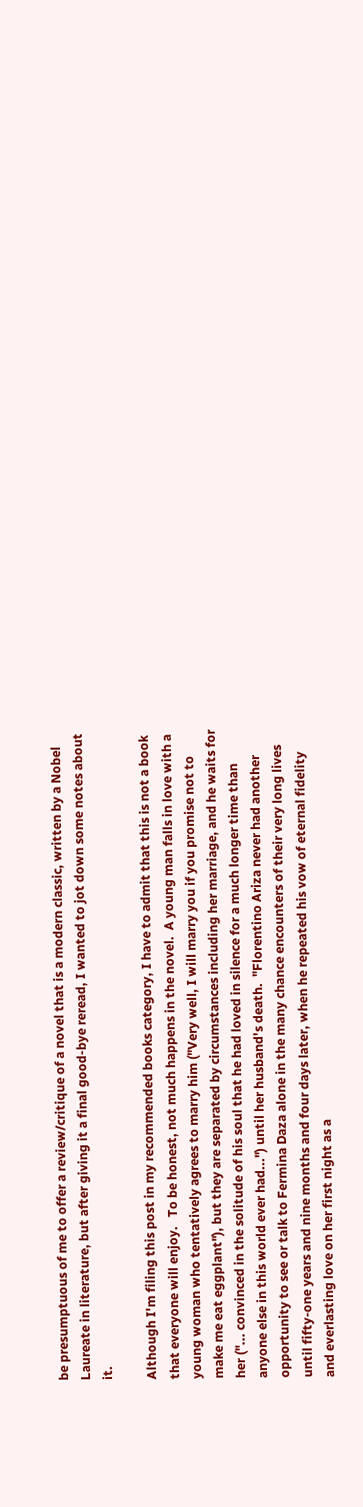be presumptuous of me to offer a review/critique of a novel that is a modern classic, written by a Nobel Laureate in literature, but after giving it a final good-bye reread, I wanted to jot down some notes about it.

Although I'm filing this post in my recommended books category, I have to admit that this is not a book that everyone will enjoy.   To be honest, not much happens in the novel.  A young man falls in love with a young woman who tentatively agrees to marry him ("Very well, I will marry you if you promise not to make me eat eggplant"), but they are separated by circumstances including her marriage, and he waits for her ("... convinced in the solitude of his soul that he had loved in silence for a much longer time than anyone else in this world ever had...") until her husband's death.  "Florentino Ariza never had another opportunity to see or talk to Fermina Daza alone in the many chance encounters of their very long lives until fifty-one years and nine months and four days later, when he repeated his vow of eternal fidelity and everlasting love on her first night as a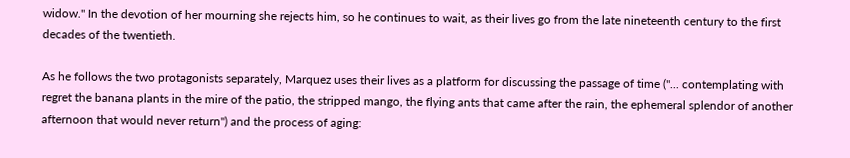widow." In the devotion of her mourning she rejects him, so he continues to wait, as their lives go from the late nineteenth century to the first decades of the twentieth.

As he follows the two protagonists separately, Marquez uses their lives as a platform for discussing the passage of time ("... contemplating with regret the banana plants in the mire of the patio, the stripped mango, the flying ants that came after the rain, the ephemeral splendor of another afternoon that would never return") and the process of aging: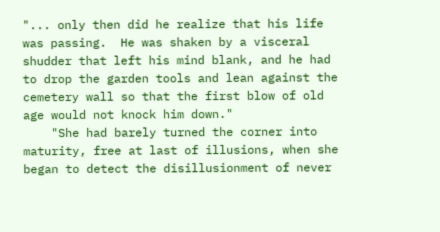"... only then did he realize that his life was passing.  He was shaken by a visceral shudder that left his mind blank, and he had to drop the garden tools and lean against the cemetery wall so that the first blow of old age would not knock him down."
    "She had barely turned the corner into maturity, free at last of illusions, when she began to detect the disillusionment of never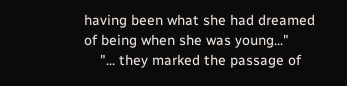having been what she had dreamed of being when she was young..."
    "... they marked the passage of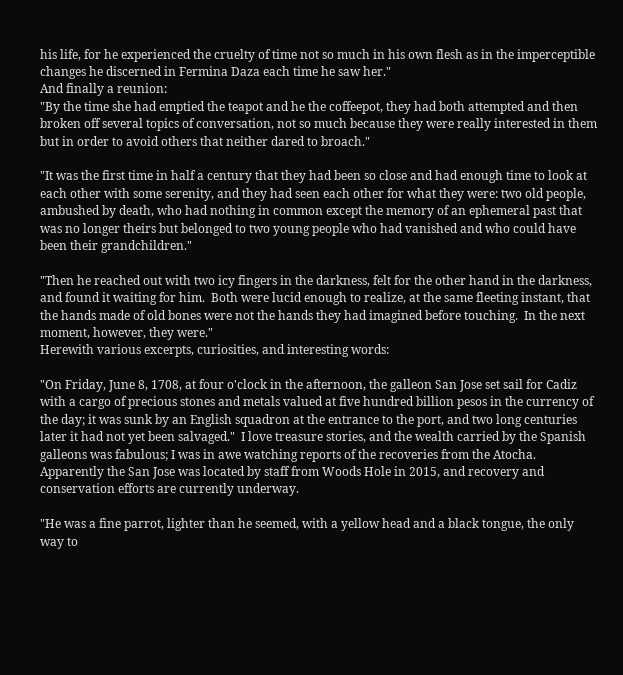his life, for he experienced the cruelty of time not so much in his own flesh as in the imperceptible changes he discerned in Fermina Daza each time he saw her."
And finally a reunion:
"By the time she had emptied the teapot and he the coffeepot, they had both attempted and then broken off several topics of conversation, not so much because they were really interested in them but in order to avoid others that neither dared to broach."

"It was the first time in half a century that they had been so close and had enough time to look at each other with some serenity, and they had seen each other for what they were: two old people, ambushed by death, who had nothing in common except the memory of an ephemeral past that was no longer theirs but belonged to two young people who had vanished and who could have been their grandchildren."

"Then he reached out with two icy fingers in the darkness, felt for the other hand in the darkness, and found it waiting for him.  Both were lucid enough to realize, at the same fleeting instant, that the hands made of old bones were not the hands they had imagined before touching.  In the next moment, however, they were."
Herewith various excerpts, curiosities, and interesting words:

"On Friday, June 8, 1708, at four o'clock in the afternoon, the galleon San Jose set sail for Cadiz with a cargo of precious stones and metals valued at five hundred billion pesos in the currency of the day; it was sunk by an English squadron at the entrance to the port, and two long centuries later it had not yet been salvaged."  I love treasure stories, and the wealth carried by the Spanish galleons was fabulous; I was in awe watching reports of the recoveries from the Atocha.  Apparently the San Jose was located by staff from Woods Hole in 2015, and recovery and conservation efforts are currently underway.

"He was a fine parrot, lighter than he seemed, with a yellow head and a black tongue, the only way to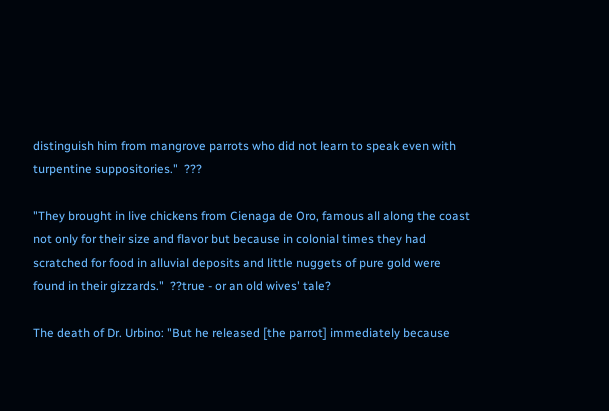distinguish him from mangrove parrots who did not learn to speak even with turpentine suppositories."  ???

"They brought in live chickens from Cienaga de Oro, famous all along the coast not only for their size and flavor but because in colonial times they had scratched for food in alluvial deposits and little nuggets of pure gold were found in their gizzards."  ??true - or an old wives' tale?

The death of Dr. Urbino: "But he released [the parrot] immediately because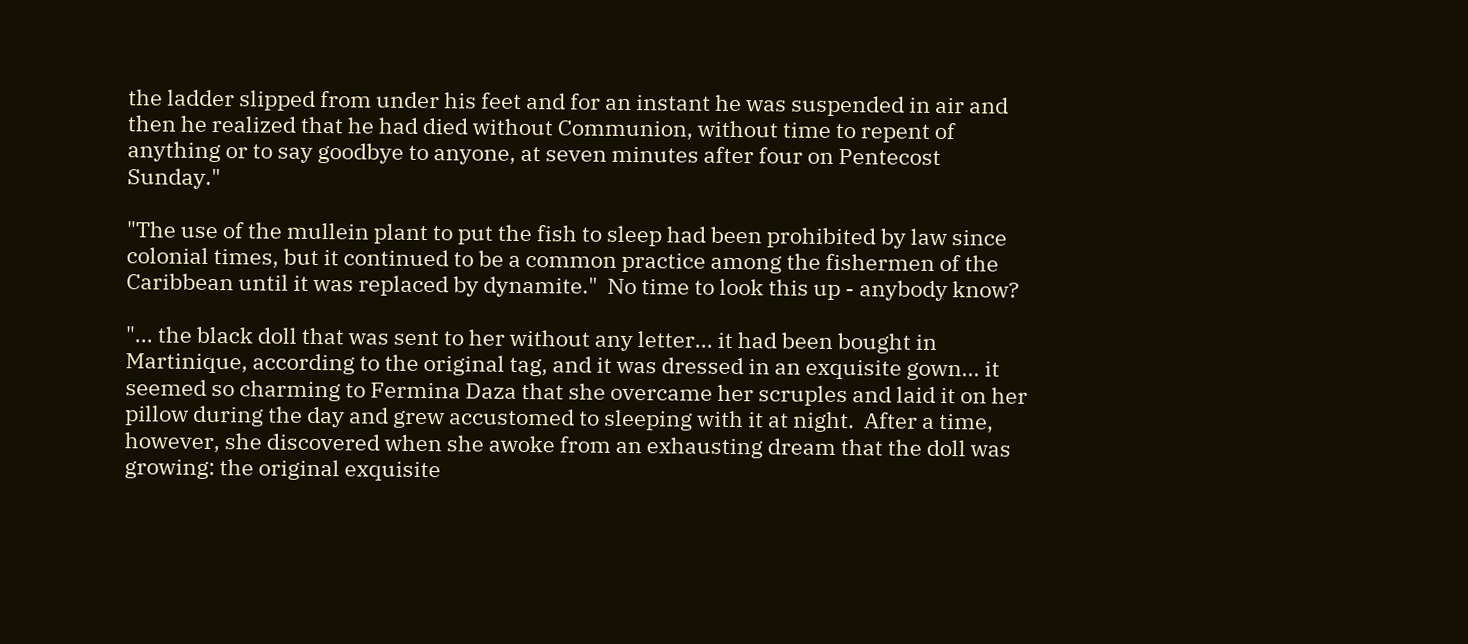the ladder slipped from under his feet and for an instant he was suspended in air and then he realized that he had died without Communion, without time to repent of anything or to say goodbye to anyone, at seven minutes after four on Pentecost Sunday."

"The use of the mullein plant to put the fish to sleep had been prohibited by law since colonial times, but it continued to be a common practice among the fishermen of the Caribbean until it was replaced by dynamite."  No time to look this up - anybody know?

"... the black doll that was sent to her without any letter... it had been bought in Martinique, according to the original tag, and it was dressed in an exquisite gown... it seemed so charming to Fermina Daza that she overcame her scruples and laid it on her pillow during the day and grew accustomed to sleeping with it at night.  After a time, however, she discovered when she awoke from an exhausting dream that the doll was growing: the original exquisite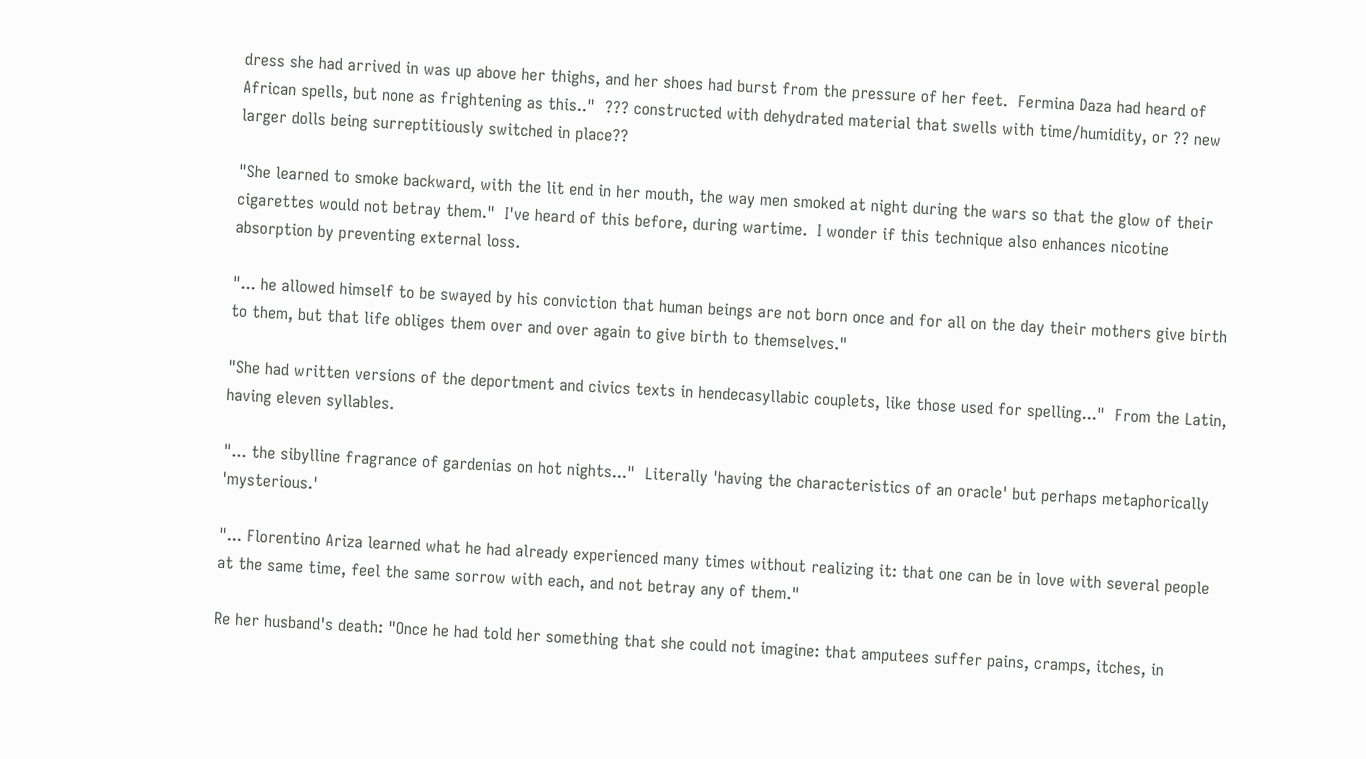dress she had arrived in was up above her thighs, and her shoes had burst from the pressure of her feet.  Fermina Daza had heard of African spells, but none as frightening as this.."  ??? constructed with dehydrated material that swells with time/humidity, or ?? new larger dolls being surreptitiously switched in place??

"She learned to smoke backward, with the lit end in her mouth, the way men smoked at night during the wars so that the glow of their cigarettes would not betray them."  I've heard of this before, during wartime.  I wonder if this technique also enhances nicotine absorption by preventing external loss.

"... he allowed himself to be swayed by his conviction that human beings are not born once and for all on the day their mothers give birth to them, but that life obliges them over and over again to give birth to themselves."

"She had written versions of the deportment and civics texts in hendecasyllabic couplets, like those used for spelling..."  From the Latin, having eleven syllables.

"... the sibylline fragrance of gardenias on hot nights..."  Literally 'having the characteristics of an oracle' but perhaps metaphorically 'mysterious.'

"... Florentino Ariza learned what he had already experienced many times without realizing it: that one can be in love with several people at the same time, feel the same sorrow with each, and not betray any of them."

Re her husband's death: "Once he had told her something that she could not imagine: that amputees suffer pains, cramps, itches, in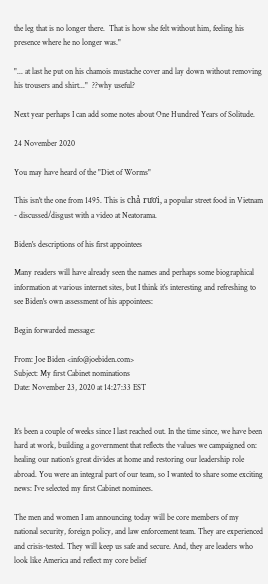the leg that is no longer there.  That is how she felt without him, feeling his presence where he no longer was."

"... at last he put on his chamois mustache cover and lay down without removing his trousers and shirt..."  ??why useful?

Next year perhaps I can add some notes about One Hundred Years of Solitude.

24 November 2020

You may have heard of the "Diet of Worms"

This isn't the one from 1495. This is chả rươi, a popular street food in Vietnam - discussed/disgust with a video at Neatorama.

Biden's descriptions of his first appointees

Many readers will have already seen the names and perhaps some biographical information at various internet sites, but I think it's interesting and refreshing to see Biden's own assessment of his appointees:

Begin forwarded message:

From: Joe Biden <info@joebiden.com>
Subject: My first Cabinet nominations
Date: November 23, 2020 at 14:27:33 EST


It’s been a couple of weeks since I last reached out. In the time since, we have been hard at work, building a government that reflects the values we campaigned on: healing our nation’s great divides at home and restoring our leadership role abroad. You were an integral part of our team, so I wanted to share some exciting news: I’ve selected my first Cabinet nominees.

The men and women I am announcing today will be core members of my national security, foreign policy, and law enforcement team. They are experienced and crisis-tested. They will keep us safe and secure. And, they are leaders who look like America and reflect my core belief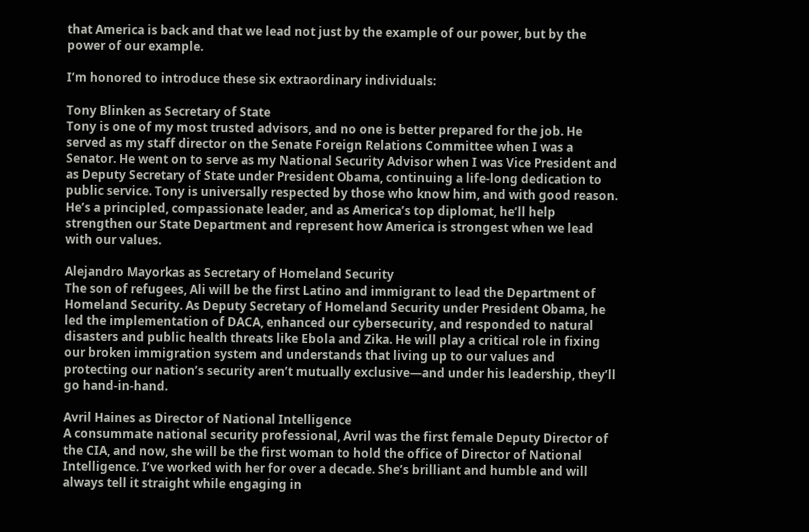that America is back and that we lead not just by the example of our power, but by the power of our example.

I’m honored to introduce these six extraordinary individuals:

Tony Blinken as Secretary of State
Tony is one of my most trusted advisors, and no one is better prepared for the job. He served as my staff director on the Senate Foreign Relations Committee when I was a Senator. He went on to serve as my National Security Advisor when I was Vice President and as Deputy Secretary of State under President Obama, continuing a life-long dedication to public service. Tony is universally respected by those who know him, and with good reason. He’s a principled, compassionate leader, and as America’s top diplomat, he’ll help strengthen our State Department and represent how America is strongest when we lead with our values.

Alejandro Mayorkas as Secretary of Homeland Security
The son of refugees, Ali will be the first Latino and immigrant to lead the Department of Homeland Security. As Deputy Secretary of Homeland Security under President Obama, he led the implementation of DACA, enhanced our cybersecurity, and responded to natural disasters and public health threats like Ebola and Zika. He will play a critical role in fixing our broken immigration system and understands that living up to our values and protecting our nation’s security aren’t mutually exclusive—and under his leadership, they’ll go hand-in-hand.

Avril Haines as Director of National Intelligence
A consummate national security professional, Avril was the first female Deputy Director of the CIA, and now, she will be the first woman to hold the office of Director of National Intelligence. I’ve worked with her for over a decade. She’s brilliant and humble and will always tell it straight while engaging in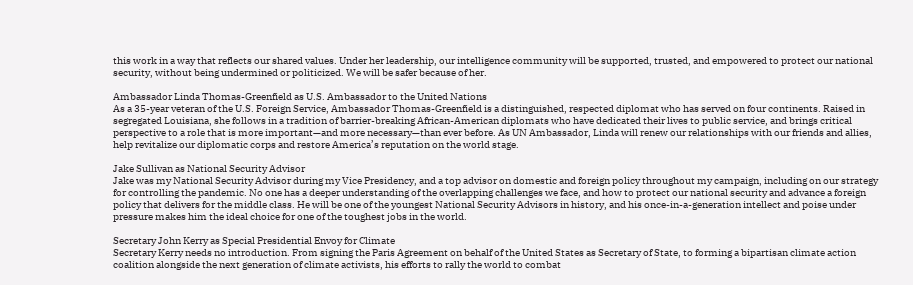this work in a way that reflects our shared values. Under her leadership, our intelligence community will be supported, trusted, and empowered to protect our national security, without being undermined or politicized. We will be safer because of her.

Ambassador Linda Thomas-Greenfield as U.S. Ambassador to the United Nations
As a 35-year veteran of the U.S. Foreign Service, Ambassador Thomas-Greenfield is a distinguished, respected diplomat who has served on four continents. Raised in segregated Louisiana, she follows in a tradition of barrier-breaking African-American diplomats who have dedicated their lives to public service, and brings critical perspective to a role that is more important—and more necessary—than ever before. As UN Ambassador, Linda will renew our relationships with our friends and allies, help revitalize our diplomatic corps and restore America’s reputation on the world stage.

Jake Sullivan as National Security Advisor
Jake was my National Security Advisor during my Vice Presidency, and a top advisor on domestic and foreign policy throughout my campaign, including on our strategy for controlling the pandemic. No one has a deeper understanding of the overlapping challenges we face, and how to protect our national security and advance a foreign policy that delivers for the middle class. He will be one of the youngest National Security Advisors in history, and his once-in-a-generation intellect and poise under pressure makes him the ideal choice for one of the toughest jobs in the world.

Secretary John Kerry as Special Presidential Envoy for Climate
Secretary Kerry needs no introduction. From signing the Paris Agreement on behalf of the United States as Secretary of State, to forming a bipartisan climate action coalition alongside the next generation of climate activists, his efforts to rally the world to combat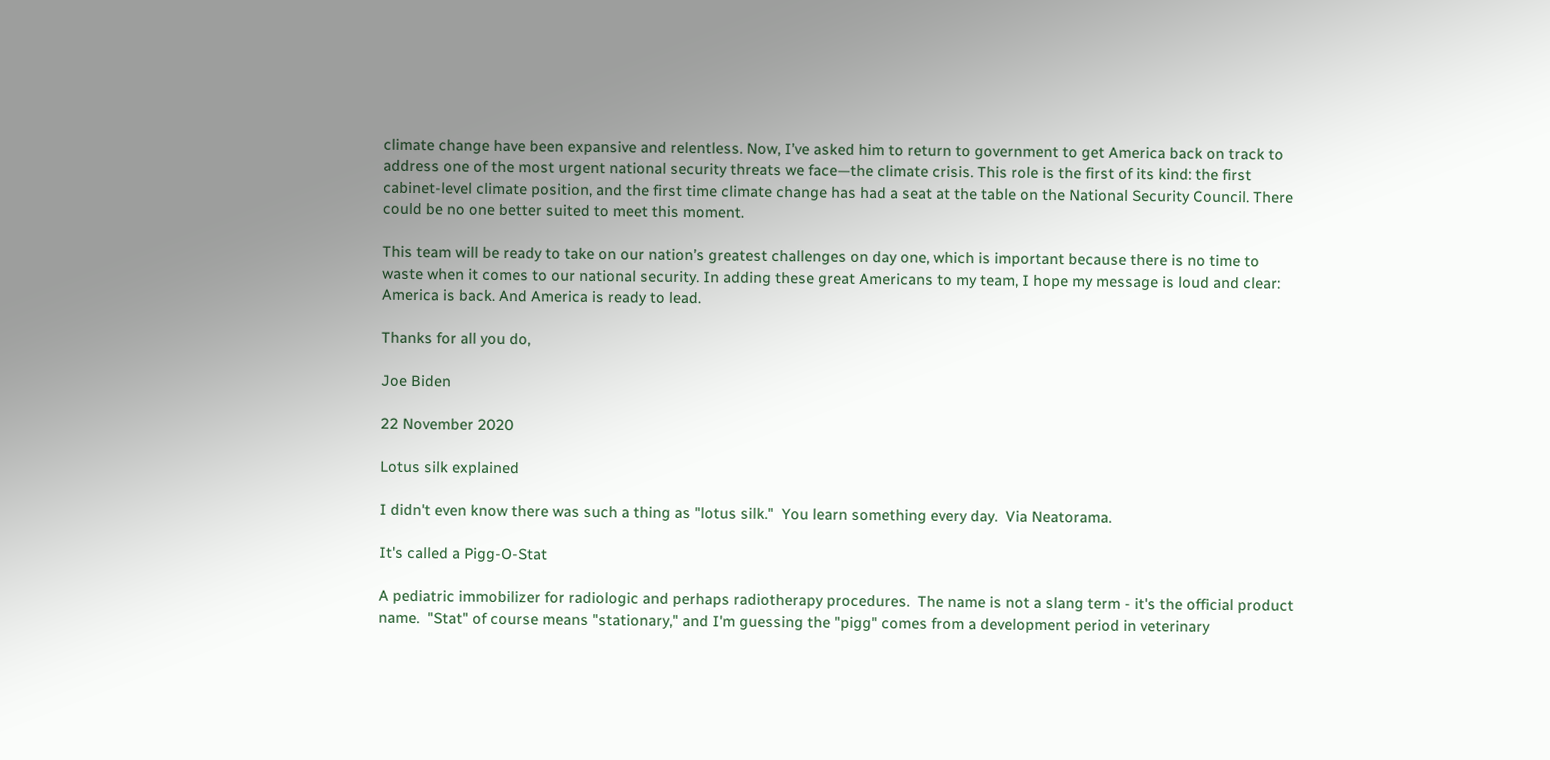climate change have been expansive and relentless. Now, I’ve asked him to return to government to get America back on track to address one of the most urgent national security threats we face—the climate crisis. This role is the first of its kind: the first cabinet-level climate position, and the first time climate change has had a seat at the table on the National Security Council. There could be no one better suited to meet this moment.

This team will be ready to take on our nation’s greatest challenges on day one, which is important because there is no time to waste when it comes to our national security. In adding these great Americans to my team, I hope my message is loud and clear: America is back. And America is ready to lead.

Thanks for all you do,

Joe Biden

22 November 2020

Lotus silk explained

I didn't even know there was such a thing as "lotus silk."  You learn something every day.  Via Neatorama.

It's called a Pigg-O-Stat

A pediatric immobilizer for radiologic and perhaps radiotherapy procedures.  The name is not a slang term - it's the official product name.  "Stat" of course means "stationary," and I'm guessing the "pigg" comes from a development period in veterinary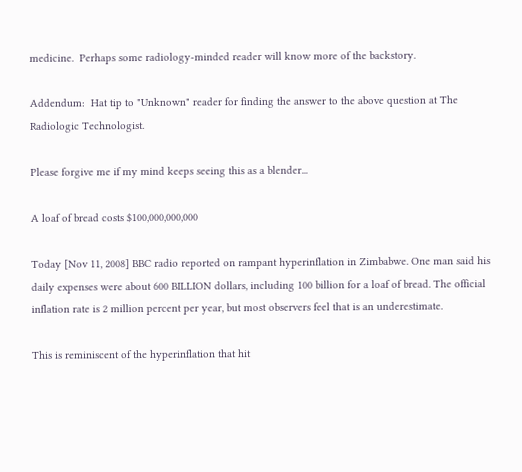medicine.  Perhaps some radiology-minded reader will know more of the backstory.

Addendum:  Hat tip to "Unknown" reader for finding the answer to the above question at The Radiologic Technologist.

Please forgive me if my mind keeps seeing this as a blender...

A loaf of bread costs $100,000,000,000

Today [Nov 11, 2008] BBC radio reported on rampant hyperinflation in Zimbabwe. One man said his daily expenses were about 600 BILLION dollars, including 100 billion for a loaf of bread. The official inflation rate is 2 million percent per year, but most observers feel that is an underestimate.

This is reminiscent of the hyperinflation that hit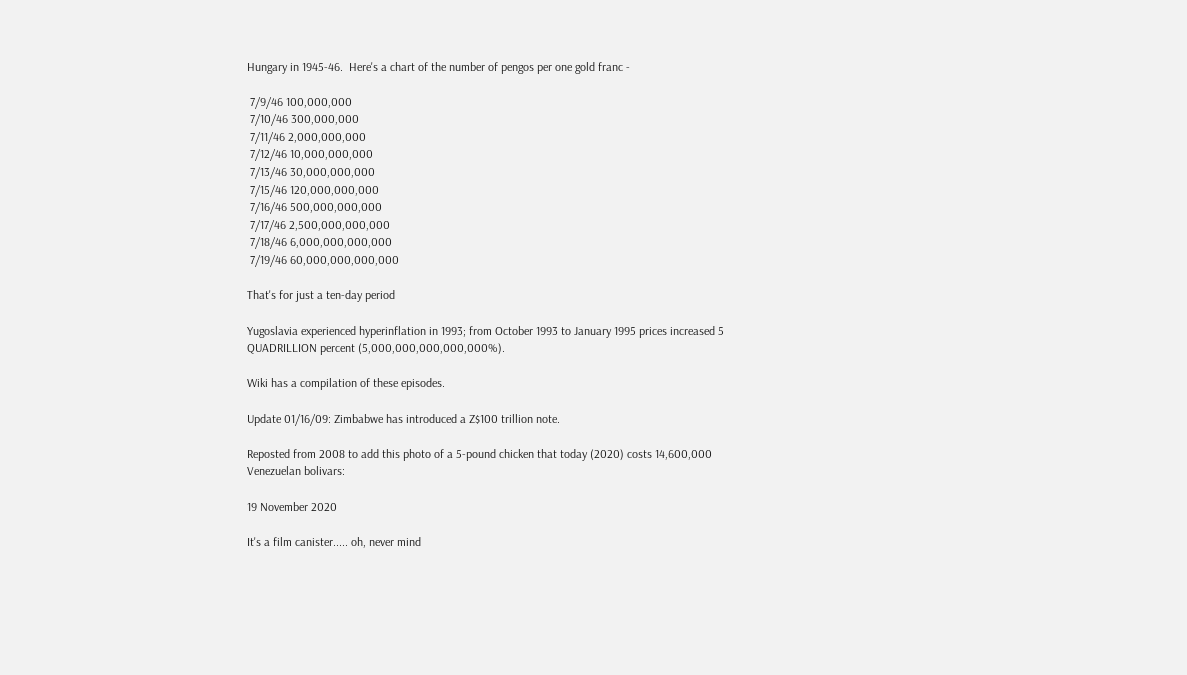Hungary in 1945-46.  Here's a chart of the number of pengos per one gold franc -

 7/9/46 100,000,000
 7/10/46 300,000,000
 7/11/46 2,000,000,000
 7/12/46 10,000,000,000
 7/13/46 30,000,000,000
 7/15/46 120,000,000,000
 7/16/46 500,000,000,000
 7/17/46 2,500,000,000,000
 7/18/46 6,000,000,000,000
 7/19/46 60,000,000,000,000

That's for just a ten-day period

Yugoslavia experienced hyperinflation in 1993; from October 1993 to January 1995 prices increased 5 QUADRILLION percent (5,000,000,000,000,000%).

Wiki has a compilation of these episodes.

Update 01/16/09: Zimbabwe has introduced a Z$100 trillion note.

Reposted from 2008 to add this photo of a 5-pound chicken that today (2020) costs 14,600,000 Venezuelan bolivars:

19 November 2020

It's a film canister..... oh, never mind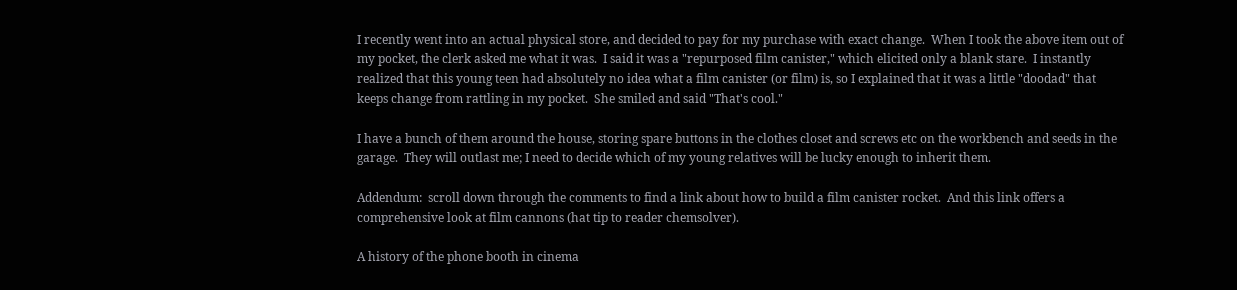I recently went into an actual physical store, and decided to pay for my purchase with exact change.  When I took the above item out of my pocket, the clerk asked me what it was.  I said it was a "repurposed film canister," which elicited only a blank stare.  I instantly realized that this young teen had absolutely no idea what a film canister (or film) is, so I explained that it was a little "doodad" that keeps change from rattling in my pocket.  She smiled and said "That's cool."

I have a bunch of them around the house, storing spare buttons in the clothes closet and screws etc on the workbench and seeds in the garage.  They will outlast me; I need to decide which of my young relatives will be lucky enough to inherit them.

Addendum:  scroll down through the comments to find a link about how to build a film canister rocket.  And this link offers a comprehensive look at film cannons (hat tip to reader chemsolver).

A history of the phone booth in cinema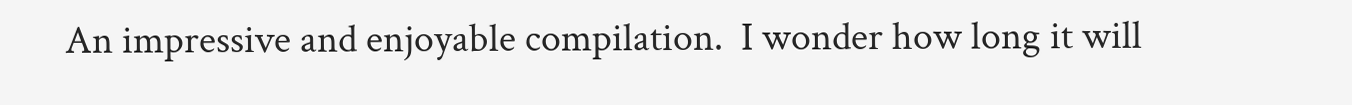An impressive and enjoyable compilation.  I wonder how long it will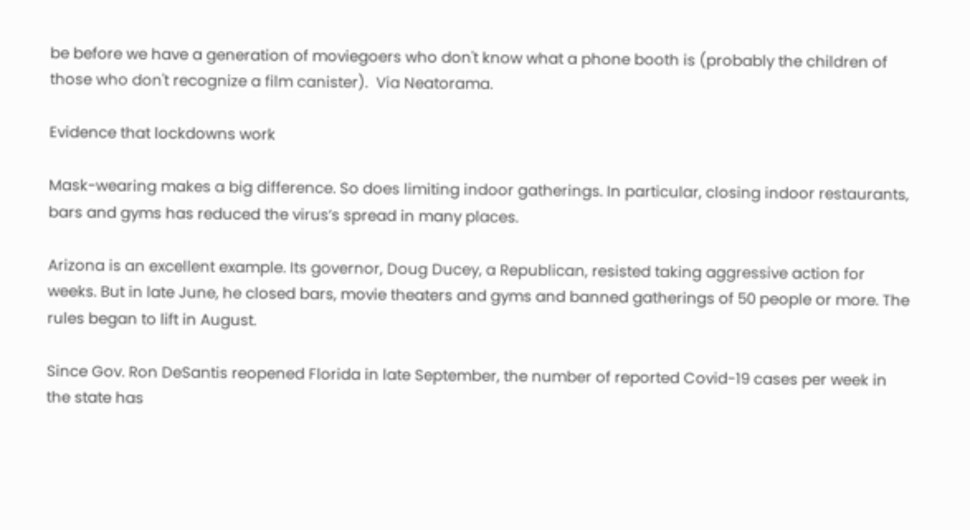be before we have a generation of moviegoers who don't know what a phone booth is (probably the children of those who don't recognize a film canister).  Via Neatorama.

Evidence that lockdowns work

Mask-wearing makes a big difference. So does limiting indoor gatherings. In particular, closing indoor restaurants, bars and gyms has reduced the virus’s spread in many places.

Arizona is an excellent example. Its governor, Doug Ducey, a Republican, resisted taking aggressive action for weeks. But in late June, he closed bars, movie theaters and gyms and banned gatherings of 50 people or more. The rules began to lift in August.

Since Gov. Ron DeSantis reopened Florida in late September, the number of reported Covid-19 cases per week in the state has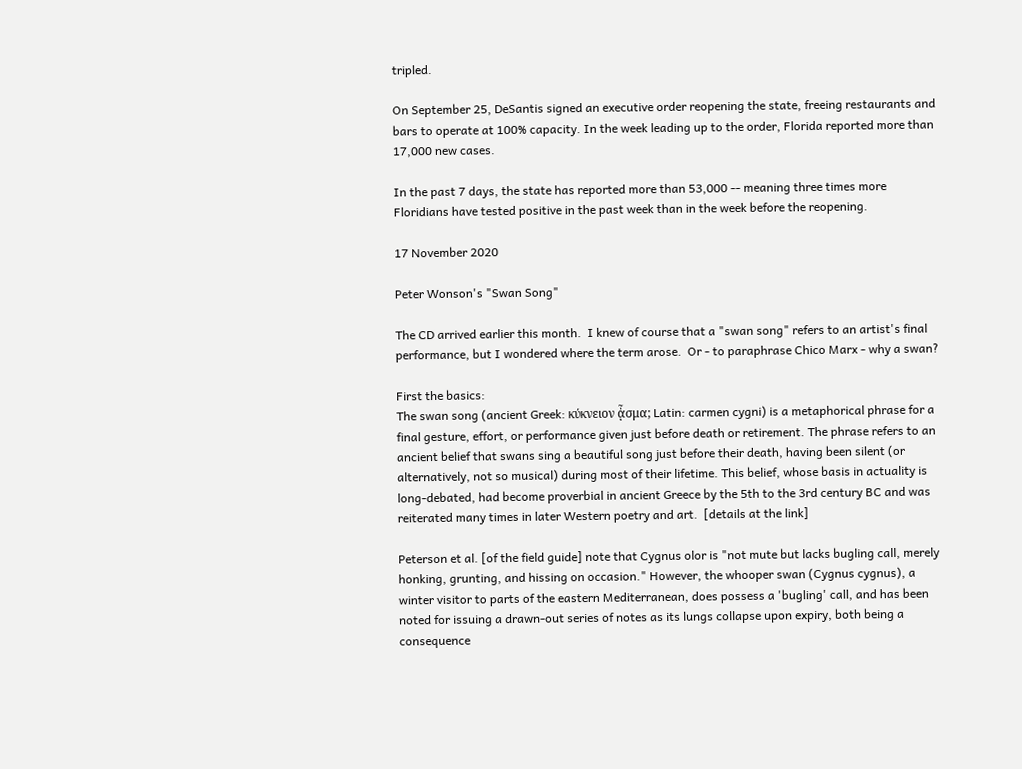tripled.

On September 25, DeSantis signed an executive order reopening the state, freeing restaurants and bars to operate at 100% capacity. In the week leading up to the order, Florida reported more than 17,000 new cases.

In the past 7 days, the state has reported more than 53,000 -- meaning three times more Floridians have tested positive in the past week than in the week before the reopening.

17 November 2020

Peter Wonson's "Swan Song"

The CD arrived earlier this month.  I knew of course that a "swan song" refers to an artist's final performance, but I wondered where the term arose.  Or - to paraphrase Chico Marx - why a swan?

First the basics:
The swan song (ancient Greek: κύκνειον ᾆσμα; Latin: carmen cygni) is a metaphorical phrase for a final gesture, effort, or performance given just before death or retirement. The phrase refers to an ancient belief that swans sing a beautiful song just before their death, having been silent (or alternatively, not so musical) during most of their lifetime. This belief, whose basis in actuality is long-debated, had become proverbial in ancient Greece by the 5th to the 3rd century BC and was reiterated many times in later Western poetry and art.  [details at the link]

Peterson et al. [of the field guide] note that Cygnus olor is "not mute but lacks bugling call, merely honking, grunting, and hissing on occasion." However, the whooper swan (Cygnus cygnus), a winter visitor to parts of the eastern Mediterranean, does possess a 'bugling' call, and has been noted for issuing a drawn-out series of notes as its lungs collapse upon expiry, both being a consequence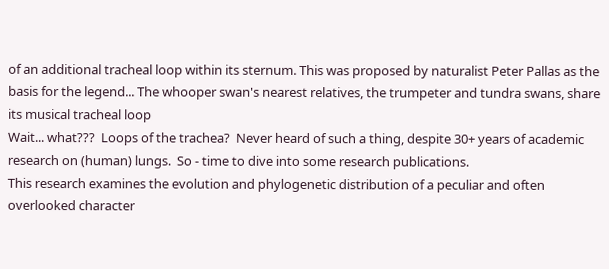of an additional tracheal loop within its sternum. This was proposed by naturalist Peter Pallas as the basis for the legend... The whooper swan's nearest relatives, the trumpeter and tundra swans, share its musical tracheal loop
Wait... what???  Loops of the trachea?  Never heard of such a thing, despite 30+ years of academic research on (human) lungs.  So - time to dive into some research publications.
This research examines the evolution and phylogenetic distribution of a peculiar and often overlooked character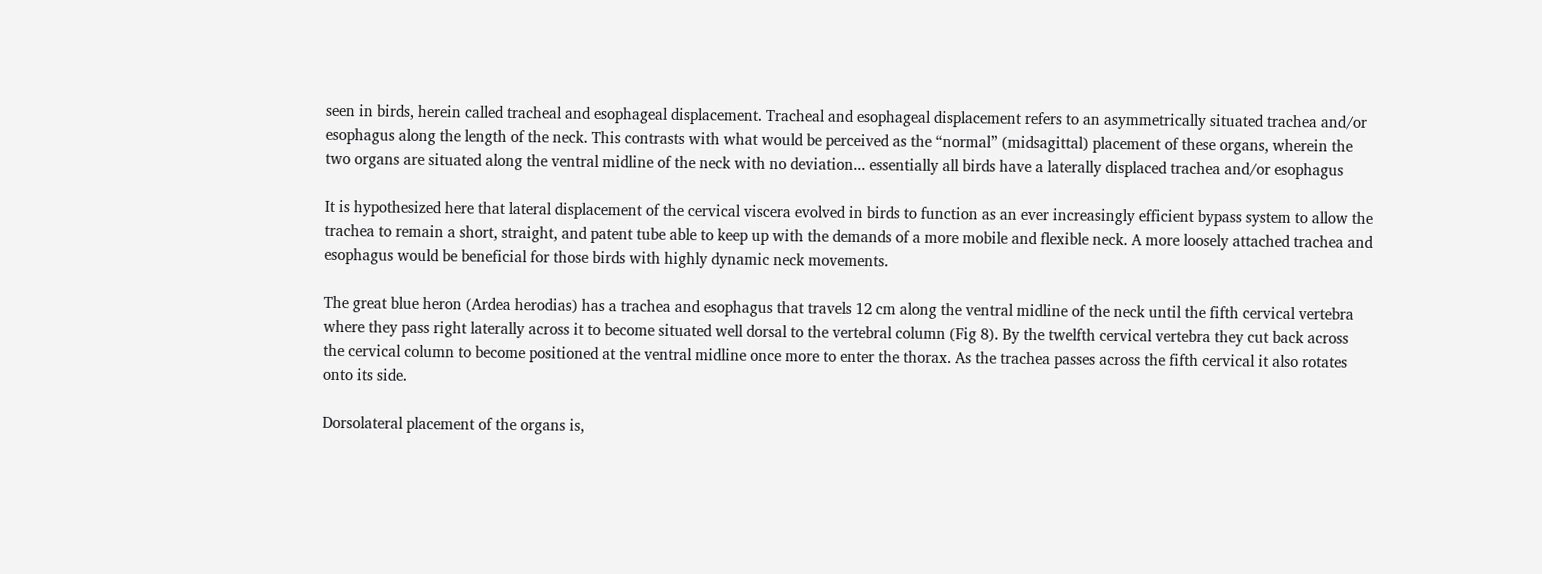seen in birds, herein called tracheal and esophageal displacement. Tracheal and esophageal displacement refers to an asymmetrically situated trachea and/or esophagus along the length of the neck. This contrasts with what would be perceived as the “normal” (midsagittal) placement of these organs, wherein the two organs are situated along the ventral midline of the neck with no deviation... essentially all birds have a laterally displaced trachea and/or esophagus

It is hypothesized here that lateral displacement of the cervical viscera evolved in birds to function as an ever increasingly efficient bypass system to allow the trachea to remain a short, straight, and patent tube able to keep up with the demands of a more mobile and flexible neck. A more loosely attached trachea and esophagus would be beneficial for those birds with highly dynamic neck movements.

The great blue heron (Ardea herodias) has a trachea and esophagus that travels 12 cm along the ventral midline of the neck until the fifth cervical vertebra where they pass right laterally across it to become situated well dorsal to the vertebral column (Fig 8). By the twelfth cervical vertebra they cut back across the cervical column to become positioned at the ventral midline once more to enter the thorax. As the trachea passes across the fifth cervical it also rotates onto its side.

Dorsolateral placement of the organs is,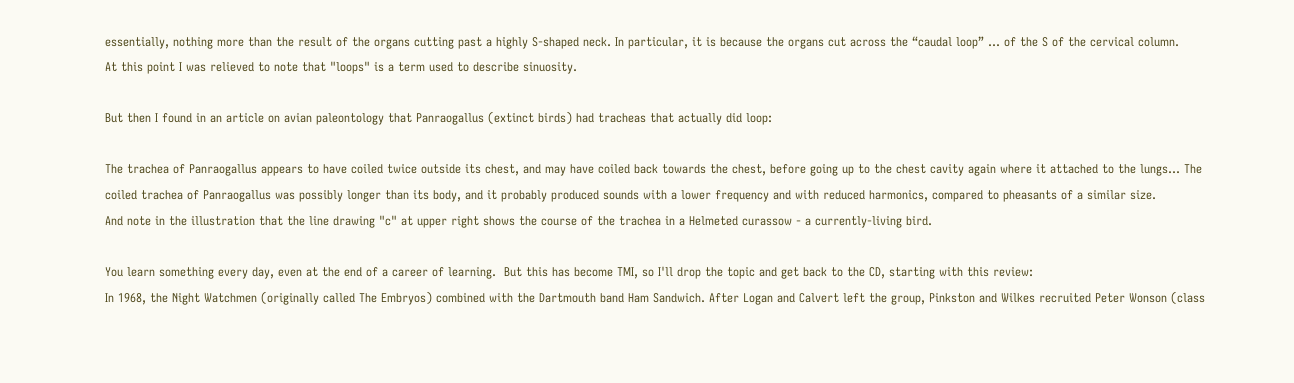essentially, nothing more than the result of the organs cutting past a highly S-shaped neck. In particular, it is because the organs cut across the “caudal loop” ... of the S of the cervical column.
At this point I was relieved to note that "loops" is a term used to describe sinuosity.

But then I found in an article on avian paleontology that Panraogallus (extinct birds) had tracheas that actually did loop:

The trachea of Panraogallus appears to have coiled twice outside its chest, and may have coiled back towards the chest, before going up to the chest cavity again where it attached to the lungs... The coiled trachea of Panraogallus was possibly longer than its body, and it probably produced sounds with a lower frequency and with reduced harmonics, compared to pheasants of a similar size.
And note in the illustration that the line drawing "c" at upper right shows the course of the trachea in a Helmeted curassow - a currently-living bird.

You learn something every day, even at the end of a career of learning.  But this has become TMI, so I'll drop the topic and get back to the CD, starting with this review:
In 1968, the Night Watchmen (originally called The Embryos) combined with the Dartmouth band Ham Sandwich. After Logan and Calvert left the group, Pinkston and Wilkes recruited Peter Wonson (class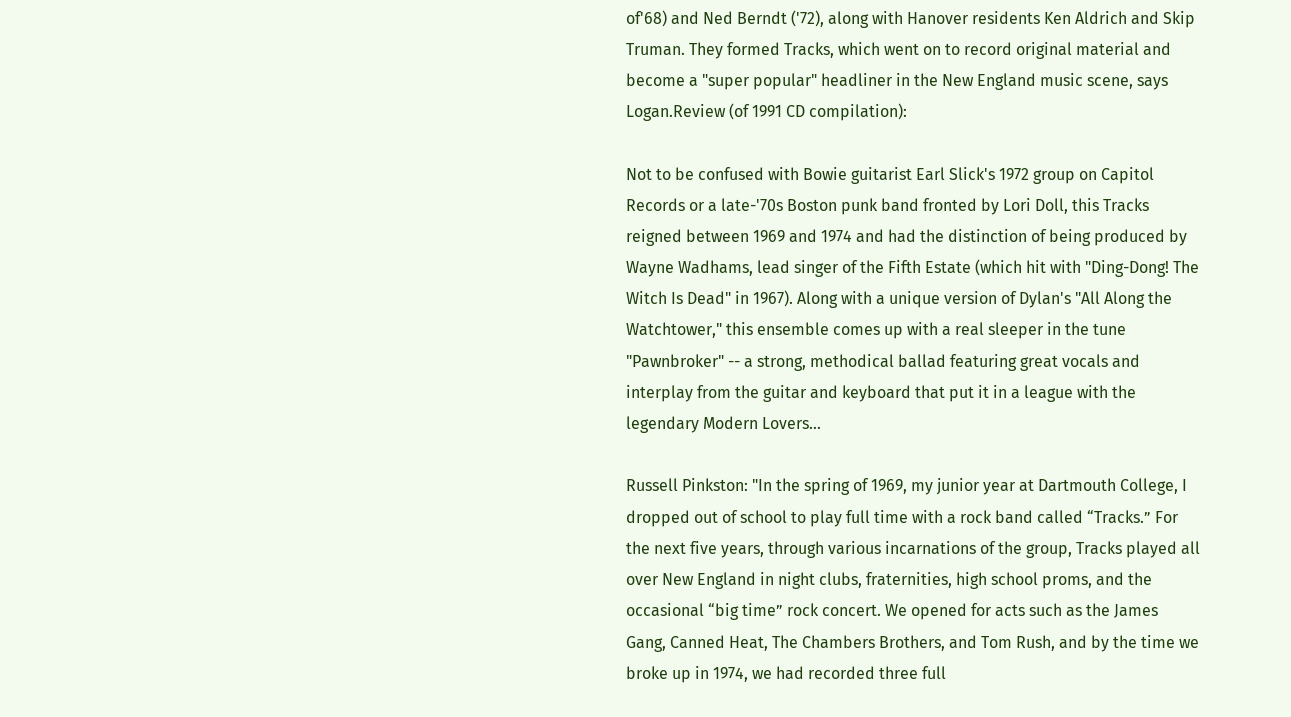of'68) and Ned Berndt ('72), along with Hanover residents Ken Aldrich and Skip Truman. They formed Tracks, which went on to record original material and become a "super popular" headliner in the New England music scene, says Logan.Review (of 1991 CD compilation):

Not to be confused with Bowie guitarist Earl Slick's 1972 group on Capitol Records or a late-'70s Boston punk band fronted by Lori Doll, this Tracks reigned between 1969 and 1974 and had the distinction of being produced by Wayne Wadhams, lead singer of the Fifth Estate (which hit with "Ding-Dong! The Witch Is Dead" in 1967). Along with a unique version of Dylan's "All Along the Watchtower," this ensemble comes up with a real sleeper in the tune "Pawnbroker" -- a strong, methodical ballad featuring great vocals and interplay from the guitar and keyboard that put it in a league with the legendary Modern Lovers...

Russell Pinkston: "In the spring of 1969, my junior year at Dartmouth College, I dropped out of school to play full time with a rock band called “Tracks.” For the next five years, through various incarnations of the group, Tracks played all over New England in night clubs, fraternities, high school proms, and the occasional “big time” rock concert. We opened for acts such as the James Gang, Canned Heat, The Chambers Brothers, and Tom Rush, and by the time we broke up in 1974, we had recorded three full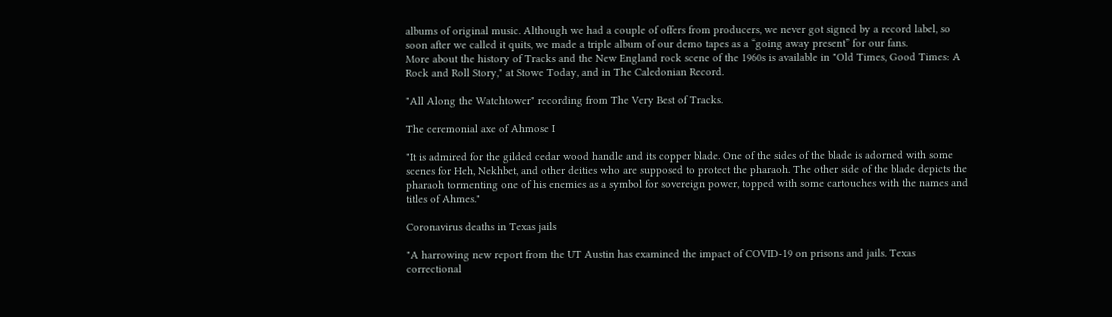albums of original music. Although we had a couple of offers from producers, we never got signed by a record label, so soon after we called it quits, we made a triple album of our demo tapes as a “going away present” for our fans.
More about the history of Tracks and the New England rock scene of the 1960s is available in "Old Times, Good Times: A Rock and Roll Story," at Stowe Today, and in The Caledonian Record.

"All Along the Watchtower" recording from The Very Best of Tracks.

The ceremonial axe of Ahmose I

"It is admired for the gilded cedar wood handle and its copper blade. One of the sides of the blade is adorned with some scenes for Heh, Nekhbet, and other deities who are supposed to protect the pharaoh. The other side of the blade depicts the pharaoh tormenting one of his enemies as a symbol for sovereign power, topped with some cartouches with the names and titles of Ahmes."

Coronavirus deaths in Texas jails

"A harrowing new report from the UT Austin has examined the impact of COVID-19 on prisons and jails. Texas correctional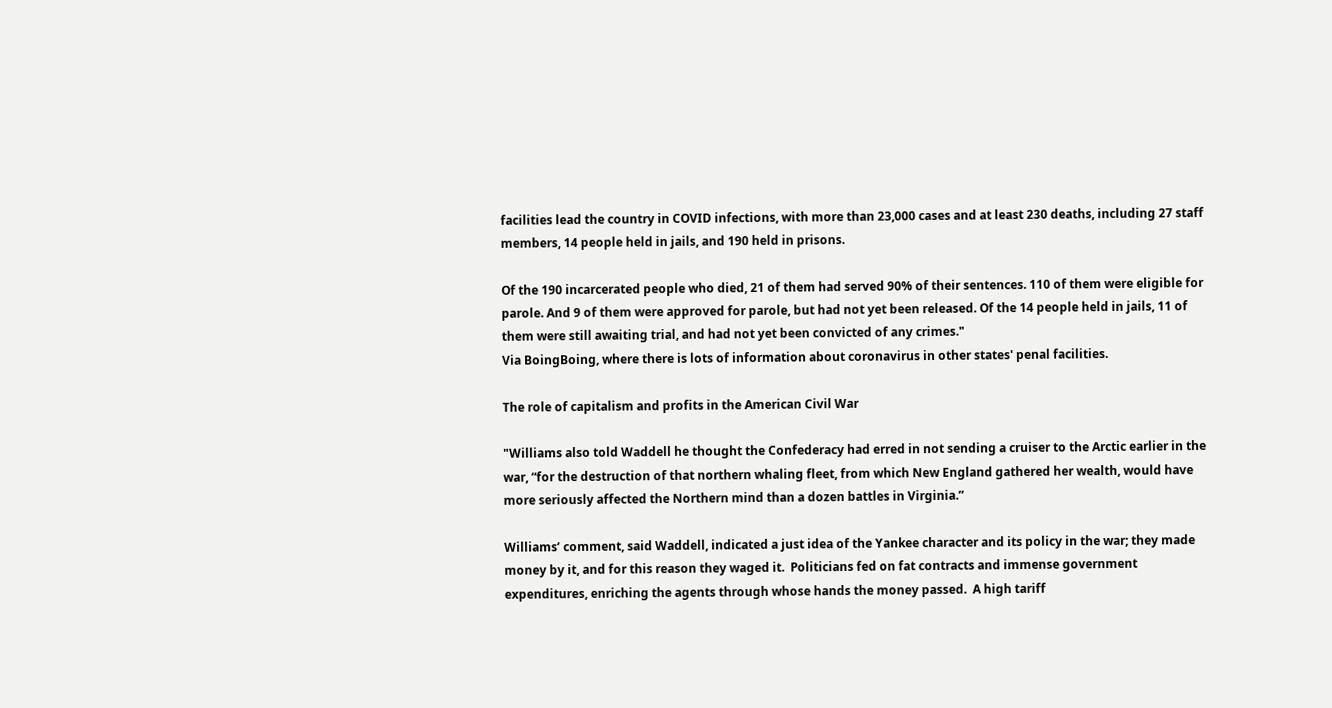facilities lead the country in COVID infections, with more than 23,000 cases and at least 230 deaths, including 27 staff members, 14 people held in jails, and 190 held in prisons.

Of the 190 incarcerated people who died, 21 of them had served 90% of their sentences. 110 of them were eligible for parole. And 9 of them were approved for parole, but had not yet been released. Of the 14 people held in jails, 11 of them were still awaiting trial, and had not yet been convicted of any crimes."
Via BoingBoing, where there is lots of information about coronavirus in other states' penal facilities.

The role of capitalism and profits in the American Civil War

"Williams also told Waddell he thought the Confederacy had erred in not sending a cruiser to the Arctic earlier in the war, “for the destruction of that northern whaling fleet, from which New England gathered her wealth, would have more seriously affected the Northern mind than a dozen battles in Virginia.”

Williams’ comment, said Waddell, indicated a just idea of the Yankee character and its policy in the war; they made money by it, and for this reason they waged it.  Politicians fed on fat contracts and immense government expenditures, enriching the agents through whose hands the money passed.  A high tariff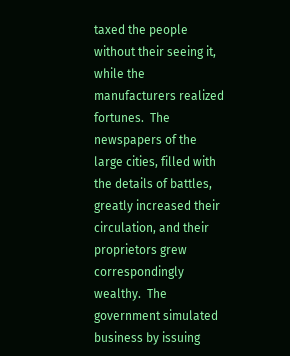taxed the people without their seeing it, while the manufacturers realized fortunes.  The newspapers of the large cities, filled with the details of battles, greatly increased their circulation, and their proprietors grew correspondingly wealthy.  The government simulated business by issuing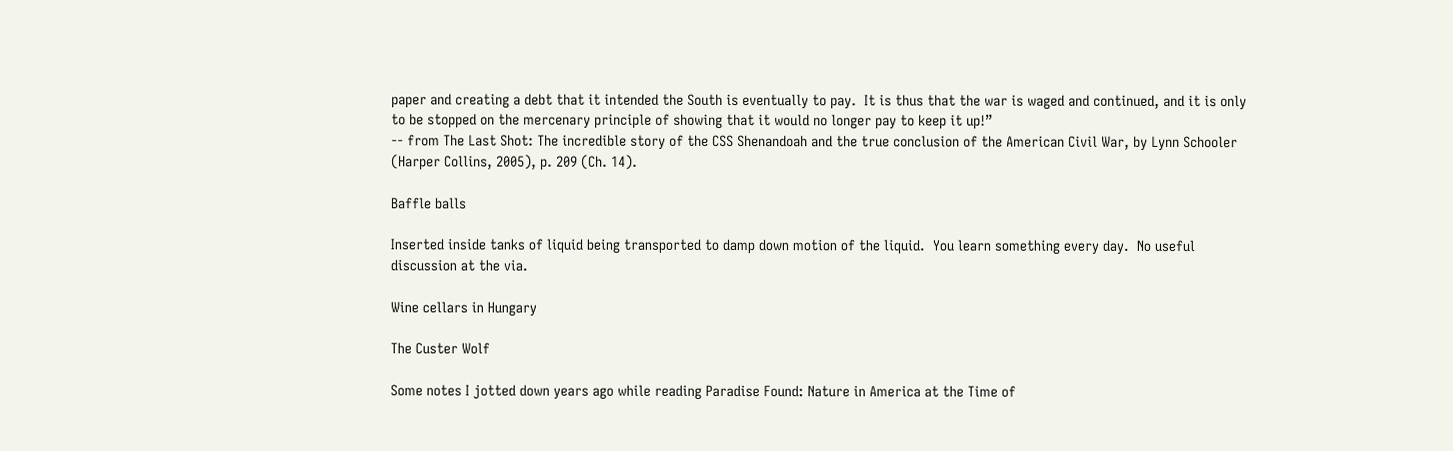paper and creating a debt that it intended the South is eventually to pay.  It is thus that the war is waged and continued, and it is only to be stopped on the mercenary principle of showing that it would no longer pay to keep it up!”
-- from The Last Shot: The incredible story of the CSS Shenandoah and the true conclusion of the American Civil War, by Lynn Schooler (Harper Collins, 2005), p. 209 (Ch. 14).

Baffle balls

Inserted inside tanks of liquid being transported to damp down motion of the liquid.  You learn something every day.  No useful discussion at the via.

Wine cellars in Hungary

The Custer Wolf

Some notes I jotted down years ago while reading Paradise Found: Nature in America at the Time of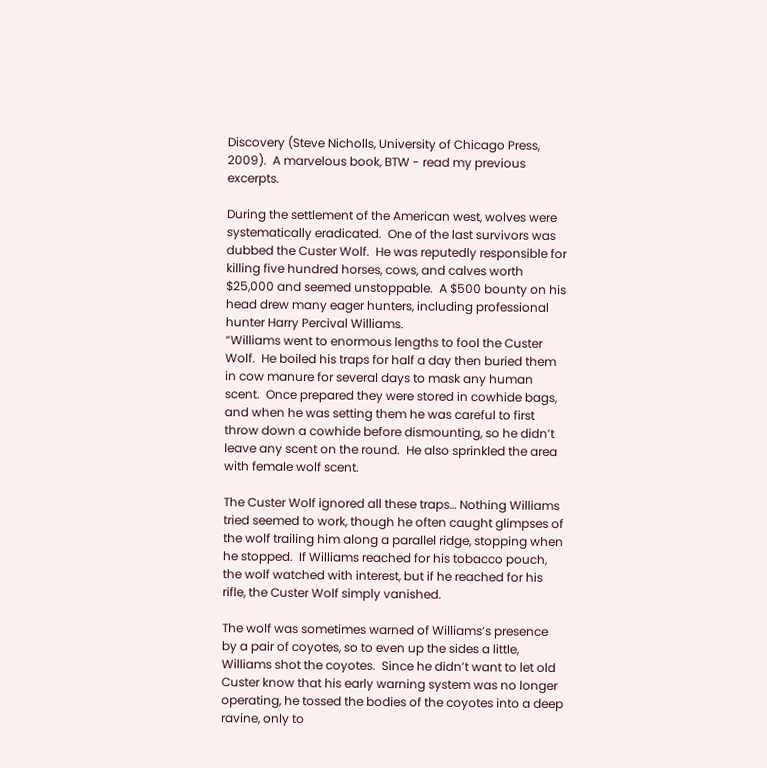Discovery (Steve Nicholls, University of Chicago Press, 2009).  A marvelous book, BTW - read my previous excerpts.

During the settlement of the American west, wolves were systematically eradicated.  One of the last survivors was dubbed the Custer Wolf.  He was reputedly responsible for killing five hundred horses, cows, and calves worth $25,000 and seemed unstoppable.  A $500 bounty on his head drew many eager hunters, including professional hunter Harry Percival Williams.
“Williams went to enormous lengths to fool the Custer Wolf.  He boiled his traps for half a day then buried them in cow manure for several days to mask any human scent.  Once prepared they were stored in cowhide bags, and when he was setting them he was careful to first throw down a cowhide before dismounting, so he didn’t leave any scent on the round.  He also sprinkled the area with female wolf scent.

The Custer Wolf ignored all these traps… Nothing Williams tried seemed to work, though he often caught glimpses of the wolf trailing him along a parallel ridge, stopping when he stopped.  If Williams reached for his tobacco pouch, the wolf watched with interest, but if he reached for his rifle, the Custer Wolf simply vanished.

The wolf was sometimes warned of Williams’s presence by a pair of coyotes, so to even up the sides a little, Williams shot the coyotes.  Since he didn’t want to let old Custer know that his early warning system was no longer operating, he tossed the bodies of the coyotes into a deep ravine, only to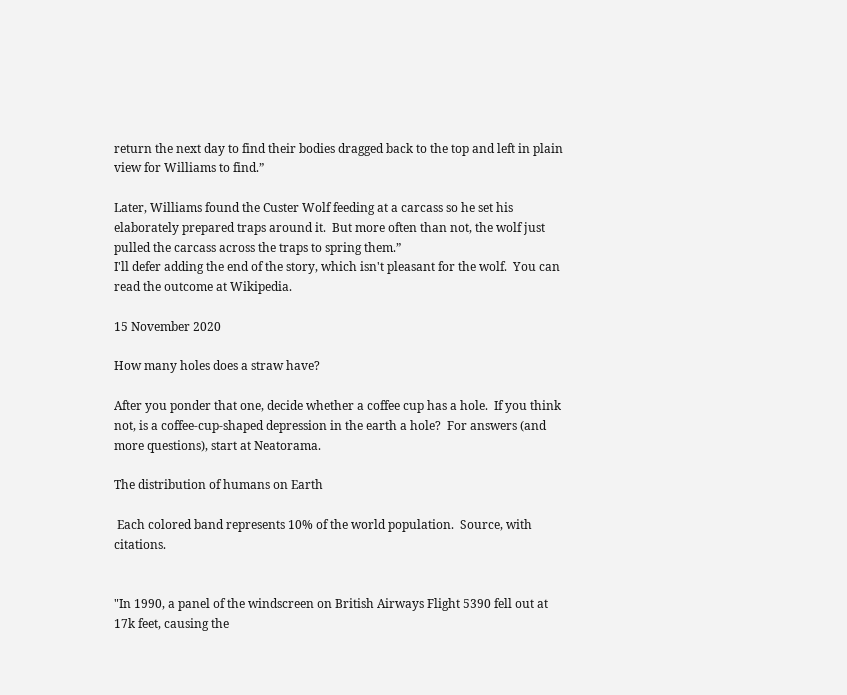return the next day to find their bodies dragged back to the top and left in plain view for Williams to find.”

Later, Williams found the Custer Wolf feeding at a carcass so he set his elaborately prepared traps around it.  But more often than not, the wolf just pulled the carcass across the traps to spring them.”
I'll defer adding the end of the story, which isn't pleasant for the wolf.  You can read the outcome at Wikipedia.

15 November 2020

How many holes does a straw have?

After you ponder that one, decide whether a coffee cup has a hole.  If you think not, is a coffee-cup-shaped depression in the earth a hole?  For answers (and more questions), start at Neatorama.

The distribution of humans on Earth

 Each colored band represents 10% of the world population.  Source, with citations.


"In 1990, a panel of the windscreen on British Airways Flight 5390 fell out at 17k feet, causing the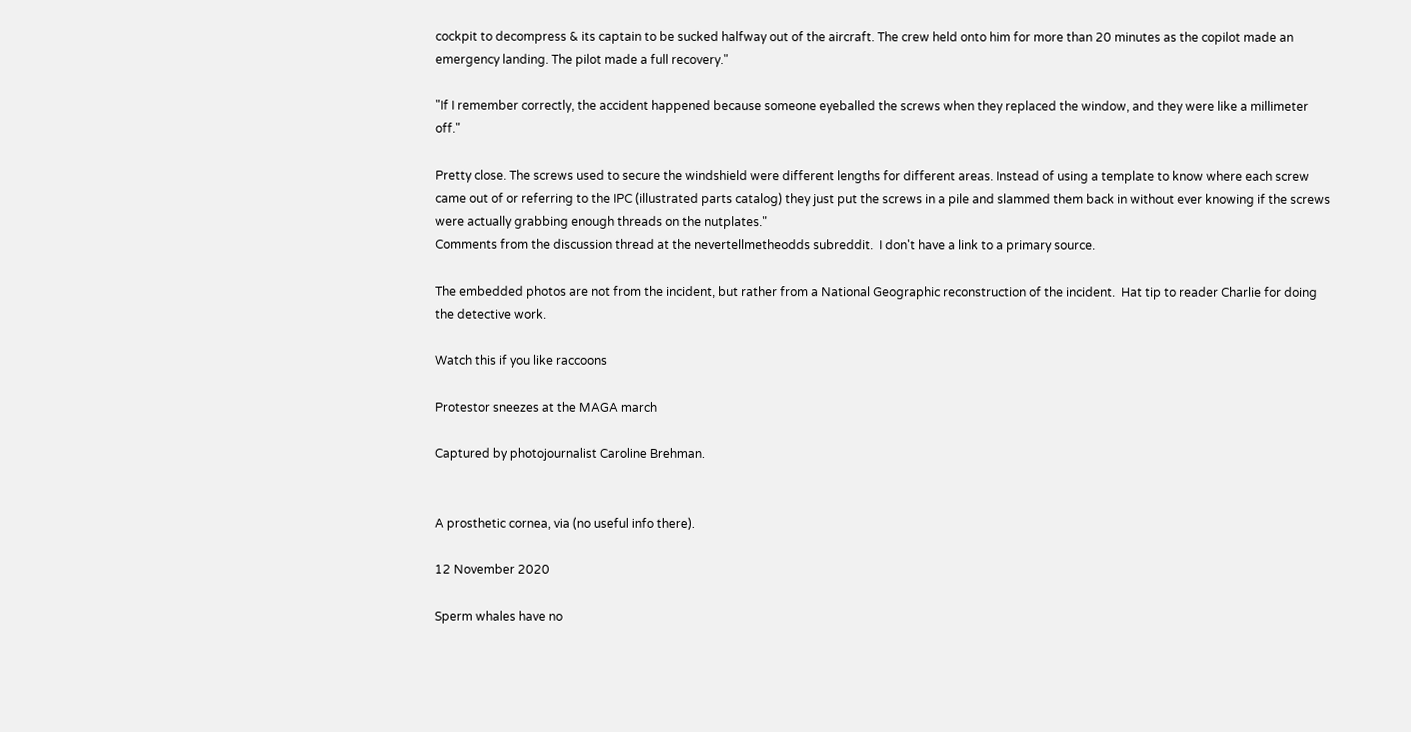cockpit to decompress & its captain to be sucked halfway out of the aircraft. The crew held onto him for more than 20 minutes as the copilot made an emergency landing. The pilot made a full recovery."

"If I remember correctly, the accident happened because someone eyeballed the screws when they replaced the window, and they were like a millimeter off."

Pretty close. The screws used to secure the windshield were different lengths for different areas. Instead of using a template to know where each screw came out of or referring to the IPC (illustrated parts catalog) they just put the screws in a pile and slammed them back in without ever knowing if the screws were actually grabbing enough threads on the nutplates."
Comments from the discussion thread at the nevertellmetheodds subreddit.  I don't have a link to a primary source.

The embedded photos are not from the incident, but rather from a National Geographic reconstruction of the incident.  Hat tip to reader Charlie for doing the detective work.

Watch this if you like raccoons

Protestor sneezes at the MAGA march

Captured by photojournalist Caroline Brehman.


A prosthetic cornea, via (no useful info there).

12 November 2020

Sperm whales have no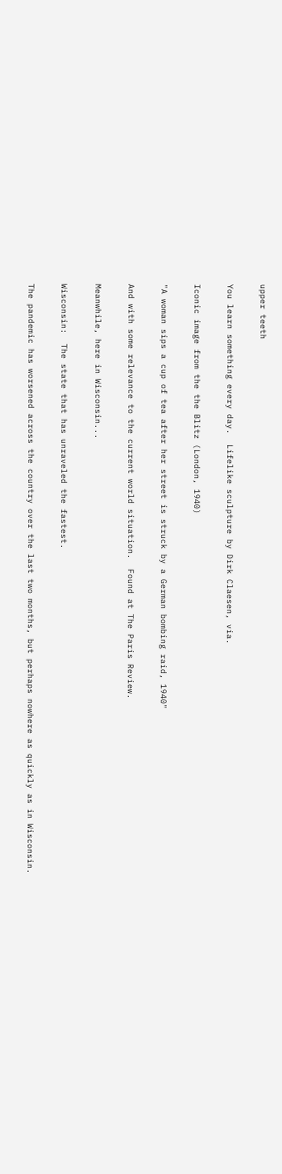upper teeth

You learn something every day.  Lifelike sculpture by Dirk Claesen, via.

Iconic image from the the Blitz (London, 1940)

"A woman sips a cup of tea after her street is struck by a German bombing raid, 1940"

And with some relevance to the current world situation.  Found at The Paris Review.

Meanwhile, here in Wisconsin...

Wisconsin:  The state that has unraveled the fastest.

The pandemic has worsened across the country over the last two months, but perhaps nowhere as quickly as in Wisconsin.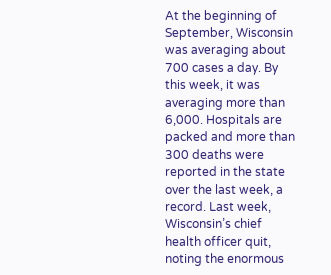At the beginning of September, Wisconsin was averaging about 700 cases a day. By this week, it was averaging more than 6,000. Hospitals are packed and more than 300 deaths were reported in the state over the last week, a record. Last week, Wisconsin’s chief health officer quit, noting the enormous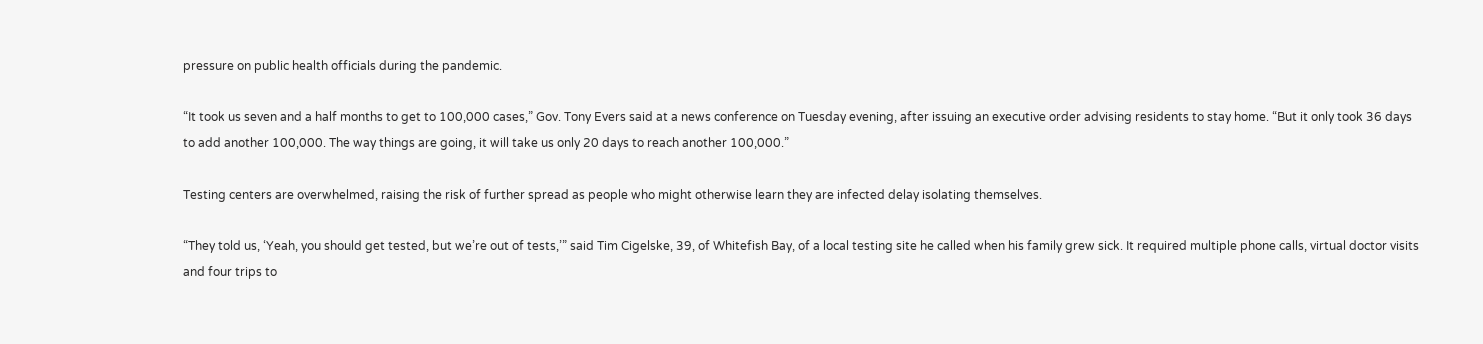pressure on public health officials during the pandemic.

“It took us seven and a half months to get to 100,000 cases,” Gov. Tony Evers said at a news conference on Tuesday evening, after issuing an executive order advising residents to stay home. “But it only took 36 days to add another 100,000. The way things are going, it will take us only 20 days to reach another 100,000.”

Testing centers are overwhelmed, raising the risk of further spread as people who might otherwise learn they are infected delay isolating themselves.

“They told us, ‘Yeah, you should get tested, but we’re out of tests,’” said Tim Cigelske, 39, of Whitefish Bay, of a local testing site he called when his family grew sick. It required multiple phone calls, virtual doctor visits and four trips to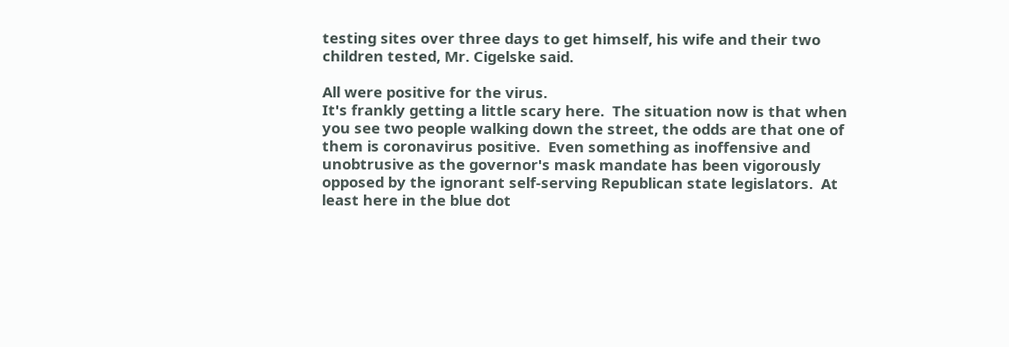testing sites over three days to get himself, his wife and their two children tested, Mr. Cigelske said.

All were positive for the virus.
It's frankly getting a little scary here.  The situation now is that when you see two people walking down the street, the odds are that one of them is coronavirus positive.  Even something as inoffensive and unobtrusive as the governor's mask mandate has been vigorously opposed by the ignorant self-serving Republican state legislators.  At least here in the blue dot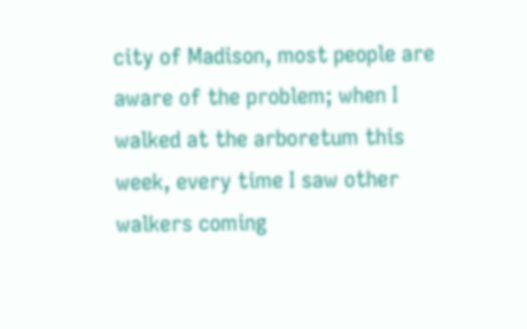city of Madison, most people are aware of the problem; when I walked at the arboretum this week, every time I saw other walkers coming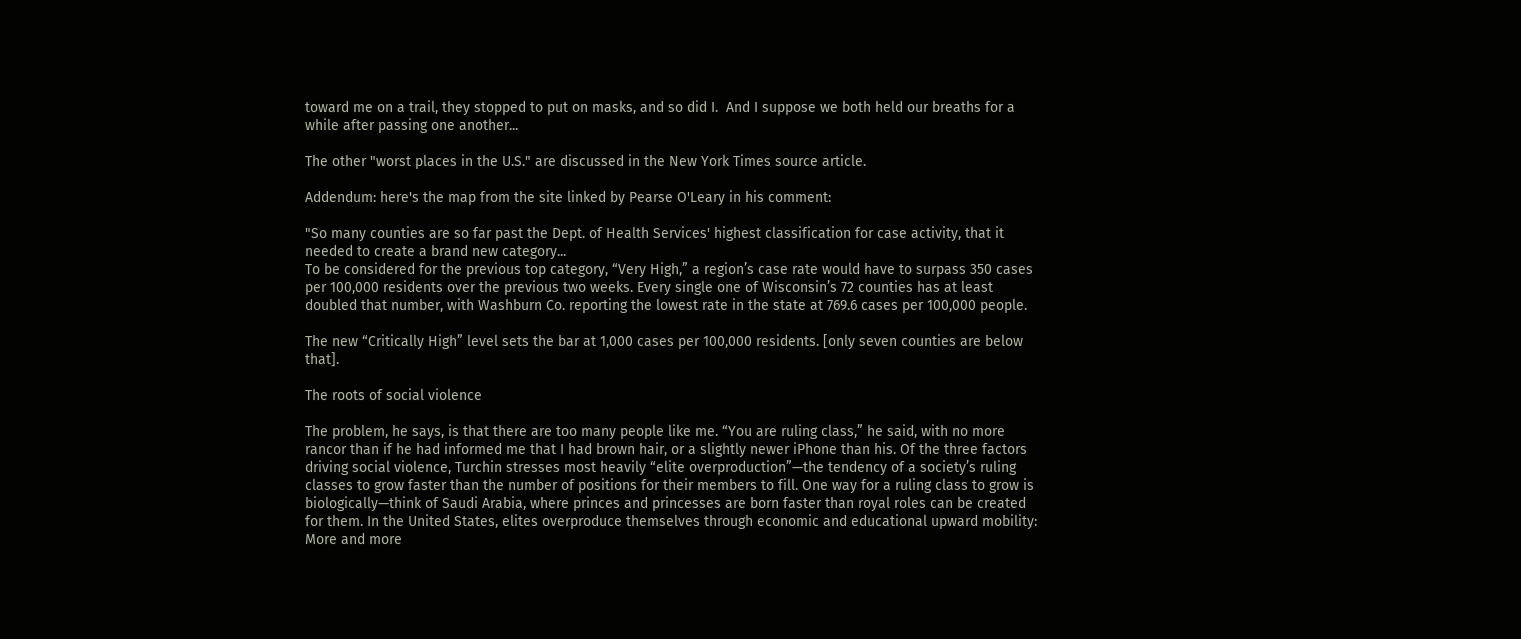toward me on a trail, they stopped to put on masks, and so did I.  And I suppose we both held our breaths for a while after passing one another...

The other "worst places in the U.S." are discussed in the New York Times source article.

Addendum: here's the map from the site linked by Pearse O'Leary in his comment:

"So many counties are so far past the Dept. of Health Services' highest classification for case activity, that it needed to create a brand new category...
To be considered for the previous top category, “Very High,” a region’s case rate would have to surpass 350 cases per 100,000 residents over the previous two weeks. Every single one of Wisconsin’s 72 counties has at least doubled that number, with Washburn Co. reporting the lowest rate in the state at 769.6 cases per 100,000 people.

The new “Critically High” level sets the bar at 1,000 cases per 100,000 residents. [only seven counties are below that].

The roots of social violence

The problem, he says, is that there are too many people like me. “You are ruling class,” he said, with no more rancor than if he had informed me that I had brown hair, or a slightly newer iPhone than his. Of the three factors driving social violence, Turchin stresses most heavily “elite overproduction”—the tendency of a society’s ruling classes to grow faster than the number of positions for their members to fill. One way for a ruling class to grow is biologically—think of Saudi Arabia, where princes and princesses are born faster than royal roles can be created for them. In the United States, elites overproduce themselves through economic and educational upward mobility: More and more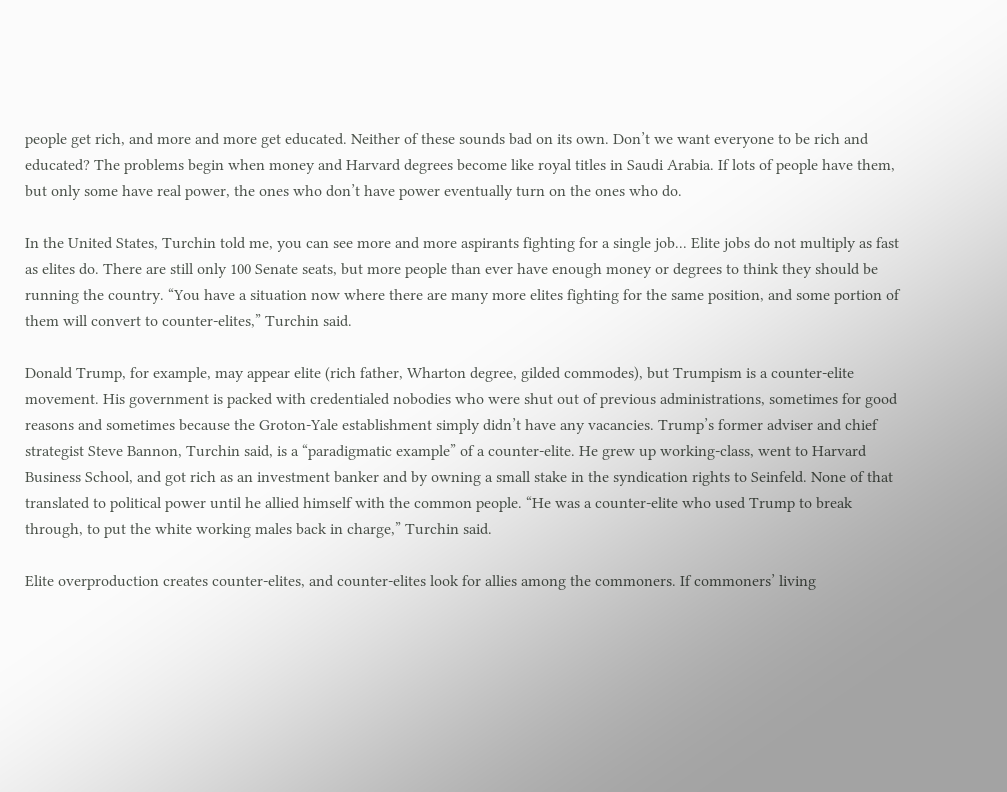people get rich, and more and more get educated. Neither of these sounds bad on its own. Don’t we want everyone to be rich and educated? The problems begin when money and Harvard degrees become like royal titles in Saudi Arabia. If lots of people have them, but only some have real power, the ones who don’t have power eventually turn on the ones who do.

In the United States, Turchin told me, you can see more and more aspirants fighting for a single job... Elite jobs do not multiply as fast as elites do. There are still only 100 Senate seats, but more people than ever have enough money or degrees to think they should be running the country. “You have a situation now where there are many more elites fighting for the same position, and some portion of them will convert to counter-elites,” Turchin said.

Donald Trump, for example, may appear elite (rich father, Wharton degree, gilded commodes), but Trumpism is a counter-elite movement. His government is packed with credentialed nobodies who were shut out of previous administrations, sometimes for good reasons and sometimes because the Groton-Yale establishment simply didn’t have any vacancies. Trump’s former adviser and chief strategist Steve Bannon, Turchin said, is a “paradigmatic example” of a counter-elite. He grew up working-class, went to Harvard Business School, and got rich as an investment banker and by owning a small stake in the syndication rights to Seinfeld. None of that translated to political power until he allied himself with the common people. “He was a counter-elite who used Trump to break through, to put the white working males back in charge,” Turchin said.

Elite overproduction creates counter-elites, and counter-elites look for allies among the commoners. If commoners’ living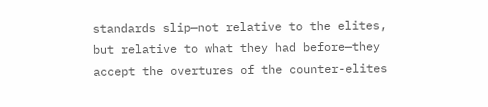standards slip—not relative to the elites, but relative to what they had before—they accept the overtures of the counter-elites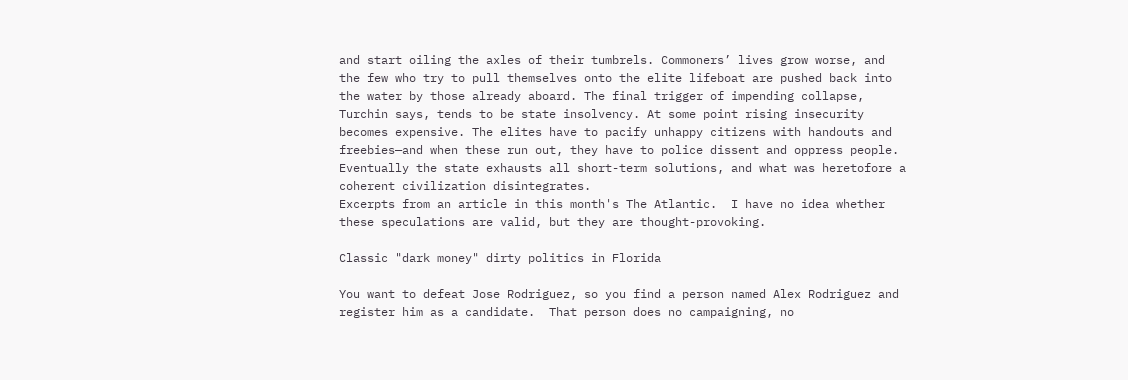and start oiling the axles of their tumbrels. Commoners’ lives grow worse, and the few who try to pull themselves onto the elite lifeboat are pushed back into the water by those already aboard. The final trigger of impending collapse, Turchin says, tends to be state insolvency. At some point rising insecurity becomes expensive. The elites have to pacify unhappy citizens with handouts and freebies—and when these run out, they have to police dissent and oppress people. Eventually the state exhausts all short-term solutions, and what was heretofore a coherent civilization disintegrates.
Excerpts from an article in this month's The Atlantic.  I have no idea whether these speculations are valid, but they are thought-provoking.

Classic "dark money" dirty politics in Florida

You want to defeat Jose Rodriguez, so you find a person named Alex Rodriguez and register him as a candidate.  That person does no campaigning, no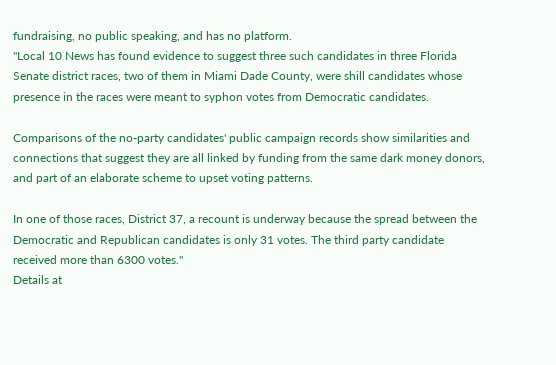fundraising, no public speaking, and has no platform.
"Local 10 News has found evidence to suggest three such candidates in three Florida Senate district races, two of them in Miami Dade County, were shill candidates whose presence in the races were meant to syphon votes from Democratic candidates.

Comparisons of the no-party candidates' public campaign records show similarities and connections that suggest they are all linked by funding from the same dark money donors, and part of an elaborate scheme to upset voting patterns.

In one of those races, District 37, a recount is underway because the spread between the Democratic and Republican candidates is only 31 votes. The third party candidate received more than 6300 votes."
Details at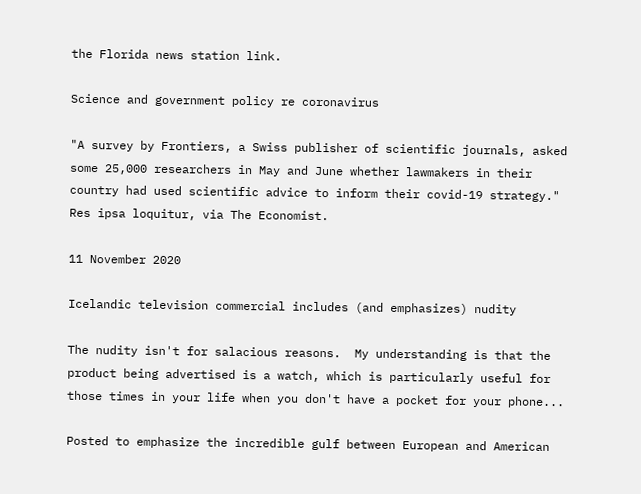the Florida news station link.

Science and government policy re coronavirus

"A survey by Frontiers, a Swiss publisher of scientific journals, asked some 25,000 researchers in May and June whether lawmakers in their country had used scientific advice to inform their covid-19 strategy."
Res ipsa loquitur, via The Economist.

11 November 2020

Icelandic television commercial includes (and emphasizes) nudity

The nudity isn't for salacious reasons.  My understanding is that the product being advertised is a watch, which is particularly useful for those times in your life when you don't have a pocket for your phone...

Posted to emphasize the incredible gulf between European and American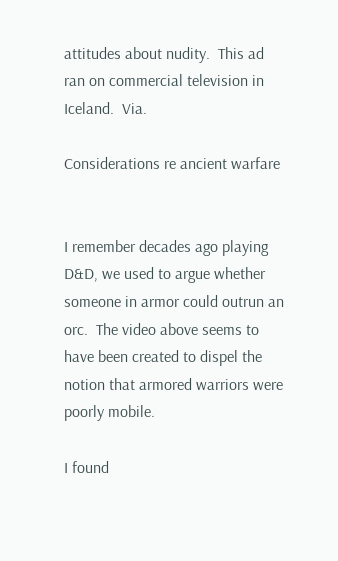attitudes about nudity.  This ad ran on commercial television in Iceland.  Via.

Considerations re ancient warfare


I remember decades ago playing D&D, we used to argue whether someone in armor could outrun an orc.  The video above seems to have been created to dispel the notion that armored warriors were poorly mobile.

I found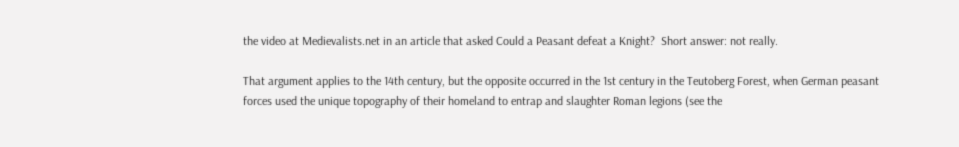the video at Medievalists.net in an article that asked Could a Peasant defeat a Knight?  Short answer: not really.

That argument applies to the 14th century, but the opposite occurred in the 1st century in the Teutoberg Forest, when German peasant forces used the unique topography of their homeland to entrap and slaughter Roman legions (see the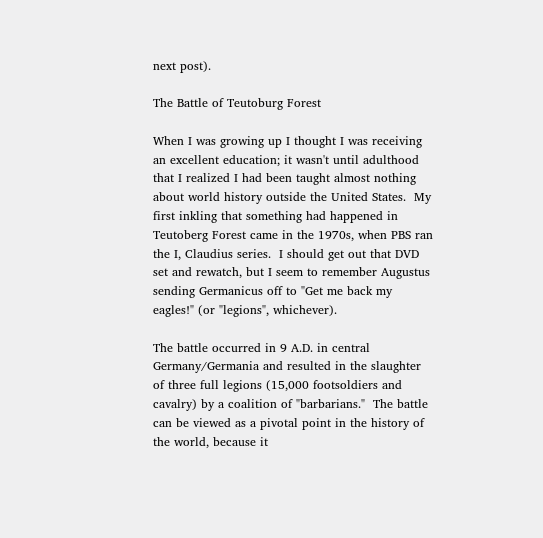next post).

The Battle of Teutoburg Forest

When I was growing up I thought I was receiving an excellent education; it wasn't until adulthood that I realized I had been taught almost nothing about world history outside the United States.  My first inkling that something had happened in Teutoberg Forest came in the 1970s, when PBS ran the I, Claudius series.  I should get out that DVD set and rewatch, but I seem to remember Augustus sending Germanicus off to "Get me back my eagles!" (or "legions", whichever).

The battle occurred in 9 A.D. in central Germany/Germania and resulted in the slaughter of three full legions (15,000 footsoldiers and cavalry) by a coalition of "barbarians."  The battle can be viewed as a pivotal point in the history of the world, because it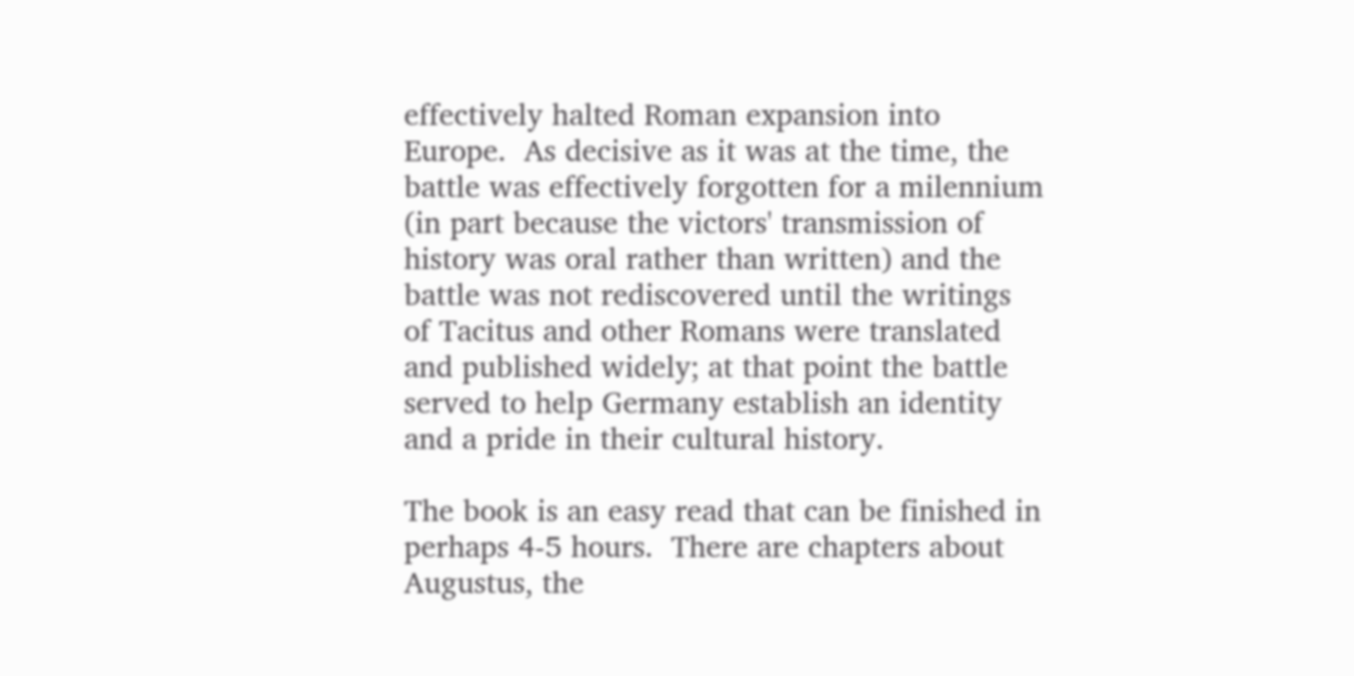effectively halted Roman expansion into Europe.  As decisive as it was at the time, the battle was effectively forgotten for a milennium (in part because the victors' transmission of history was oral rather than written) and the battle was not rediscovered until the writings of Tacitus and other Romans were translated and published widely; at that point the battle served to help Germany establish an identity and a pride in their cultural history.

The book is an easy read that can be finished in perhaps 4-5 hours.  There are chapters about Augustus, the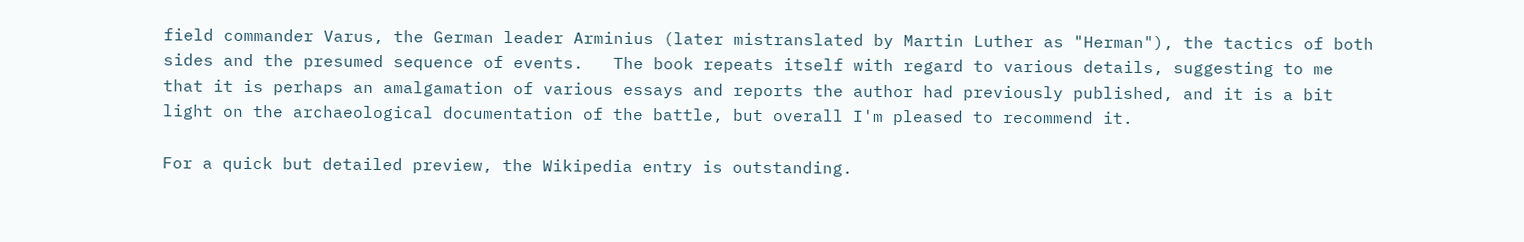field commander Varus, the German leader Arminius (later mistranslated by Martin Luther as "Herman"), the tactics of both sides and the presumed sequence of events.   The book repeats itself with regard to various details, suggesting to me that it is perhaps an amalgamation of various essays and reports the author had previously published, and it is a bit light on the archaeological documentation of the battle, but overall I'm pleased to recommend it.

For a quick but detailed preview, the Wikipedia entry is outstanding.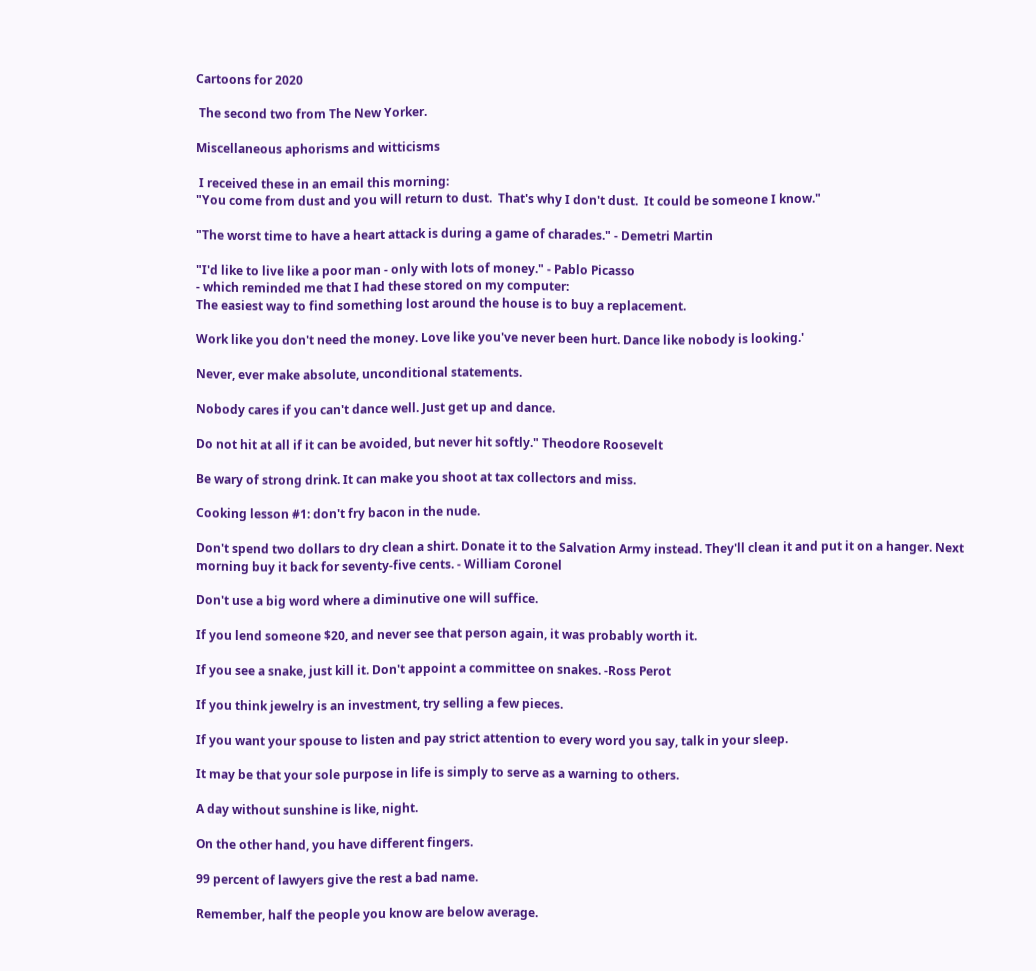Cartoons for 2020

 The second two from The New Yorker.

Miscellaneous aphorisms and witticisms

 I received these in an email this morning:
"You come from dust and you will return to dust.  That's why I don't dust.  It could be someone I know."

"The worst time to have a heart attack is during a game of charades." - Demetri Martin

"I'd like to live like a poor man - only with lots of money." - Pablo Picasso
- which reminded me that I had these stored on my computer:
The easiest way to find something lost around the house is to buy a replacement.

Work like you don't need the money. Love like you've never been hurt. Dance like nobody is looking.'

Never, ever make absolute, unconditional statements.

Nobody cares if you can't dance well. Just get up and dance.

Do not hit at all if it can be avoided, but never hit softly." Theodore Roosevelt

Be wary of strong drink. It can make you shoot at tax collectors and miss.

Cooking lesson #1: don't fry bacon in the nude.

Don't spend two dollars to dry clean a shirt. Donate it to the Salvation Army instead. They'll clean it and put it on a hanger. Next morning buy it back for seventy-five cents. - William Coronel

Don't use a big word where a diminutive one will suffice.

If you lend someone $20, and never see that person again, it was probably worth it.

If you see a snake, just kill it. Don't appoint a committee on snakes. -Ross Perot

If you think jewelry is an investment, try selling a few pieces.

If you want your spouse to listen and pay strict attention to every word you say, talk in your sleep.

It may be that your sole purpose in life is simply to serve as a warning to others.

A day without sunshine is like, night.

On the other hand, you have different fingers.

99 percent of lawyers give the rest a bad name.

Remember, half the people you know are below average.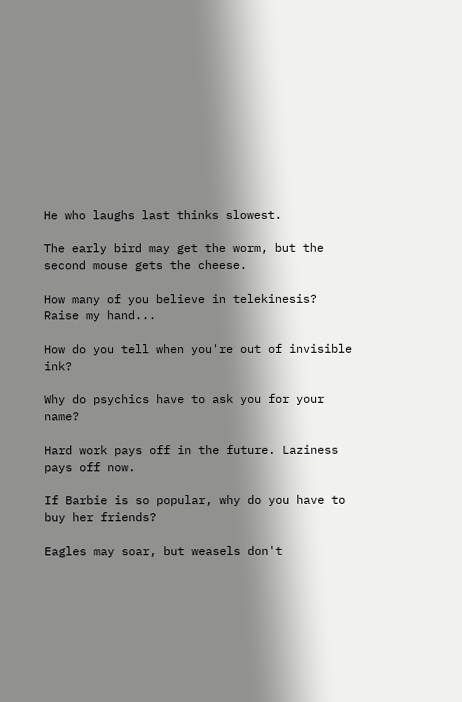He who laughs last thinks slowest.

The early bird may get the worm, but the second mouse gets the cheese.

How many of you believe in telekinesis? Raise my hand...

How do you tell when you're out of invisible ink?

Why do psychics have to ask you for your name?

Hard work pays off in the future. Laziness pays off now.

If Barbie is so popular, why do you have to buy her friends?

Eagles may soar, but weasels don't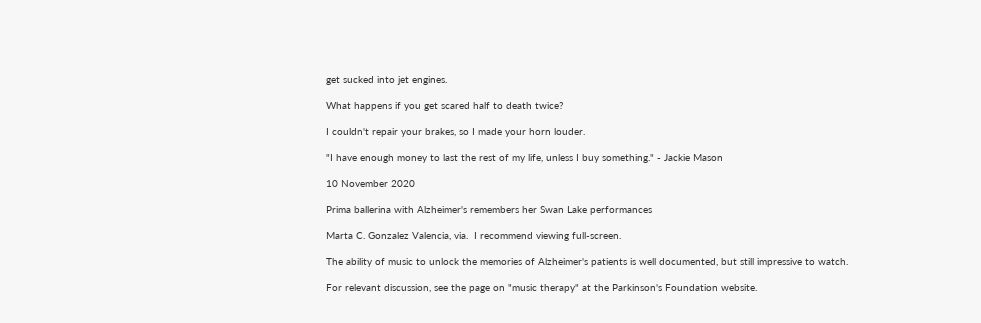get sucked into jet engines.

What happens if you get scared half to death twice?

I couldn't repair your brakes, so I made your horn louder.

"I have enough money to last the rest of my life, unless I buy something." - Jackie Mason

10 November 2020

Prima ballerina with Alzheimer's remembers her Swan Lake performances

Marta C. Gonzalez Valencia, via.  I recommend viewing full-screen.

The ability of music to unlock the memories of Alzheimer's patients is well documented, but still impressive to watch.

For relevant discussion, see the page on "music therapy" at the Parkinson's Foundation website.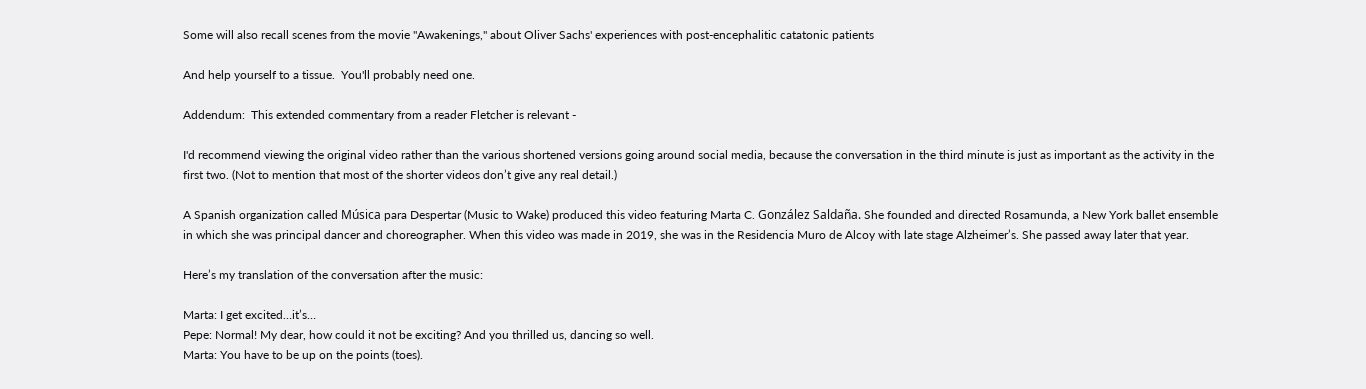Some will also recall scenes from the movie "Awakenings," about Oliver Sachs' experiences with post-encephalitic catatonic patients

And help yourself to a tissue.  You'll probably need one.

Addendum:  This extended commentary from a reader Fletcher is relevant -

I'd recommend viewing the original video rather than the various shortened versions going around social media, because the conversation in the third minute is just as important as the activity in the first two. (Not to mention that most of the shorter videos don’t give any real detail.)

A Spanish organization called Música para Despertar (Music to Wake) produced this video featuring Marta C. González Saldaña. She founded and directed Rosamunda, a New York ballet ensemble in which she was principal dancer and choreographer. When this video was made in 2019, she was in the Residencia Muro de Alcoy with late stage Alzheimer’s. She passed away later that year.

Here’s my translation of the conversation after the music:

Marta: I get excited…it’s…
Pepe: Normal! My dear, how could it not be exciting? And you thrilled us, dancing so well.
Marta: You have to be up on the points (toes).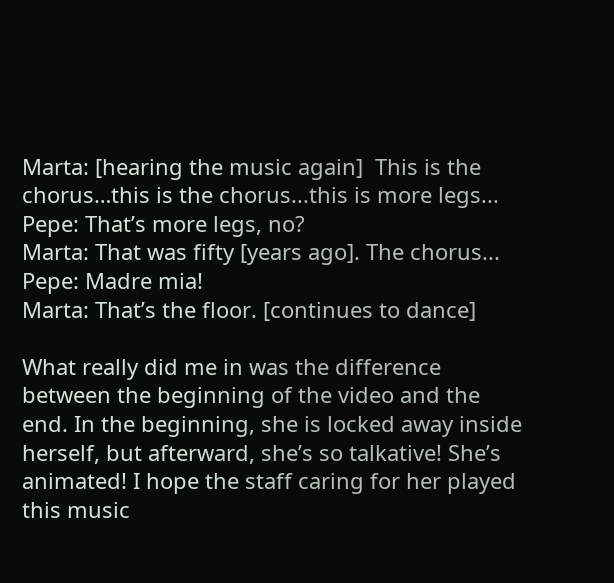Marta: [hearing the music again]  This is the chorus…this is the chorus...this is more legs...
Pepe: That’s more legs, no?
Marta: That was fifty [years ago]. The chorus...
Pepe: Madre mia!
Marta: That’s the floor. [continues to dance]

What really did me in was the difference between the beginning of the video and the end. In the beginning, she is locked away inside herself, but afterward, she’s so talkative! She’s animated! I hope the staff caring for her played this music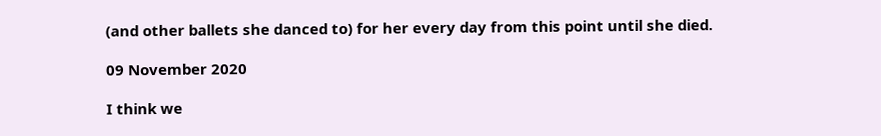(and other ballets she danced to) for her every day from this point until she died.

09 November 2020

I think we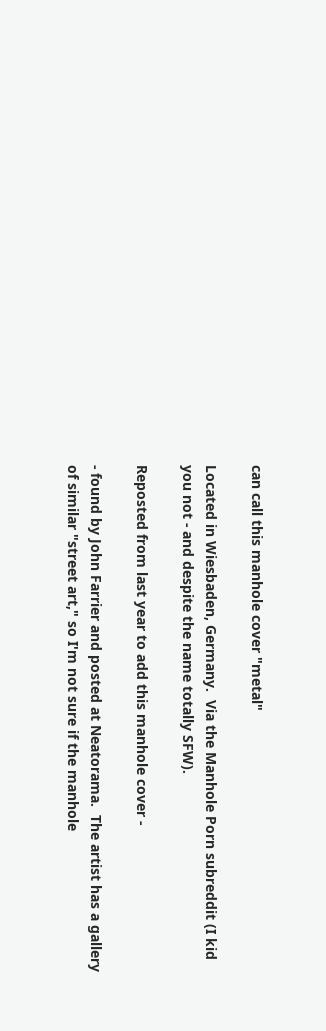can call this manhole cover "metal"

Located in Wiesbaden, Germany.  Via the Manhole Porn subreddit (I kid you not - and despite the name totally SFW).

Reposted from last year to add this manhole cover -

- found by John Farrier and posted at Neatorama.  The artist has a gallery of similar "street art," so I'm not sure if the manhole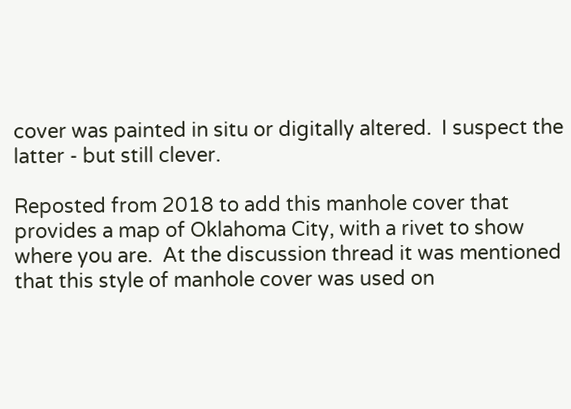cover was painted in situ or digitally altered.  I suspect the latter - but still clever.

Reposted from 2018 to add this manhole cover that provides a map of Oklahoma City, with a rivet to show where you are.  At the discussion thread it was mentioned that this style of manhole cover was used on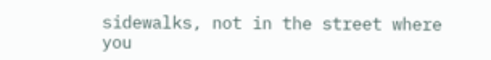sidewalks, not in the street where you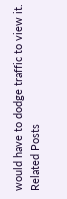would have to dodge traffic to view it.
Related Posts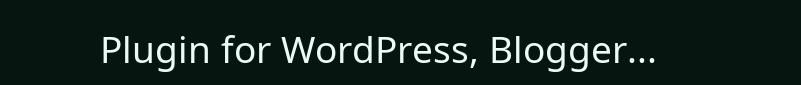Plugin for WordPress, Blogger...